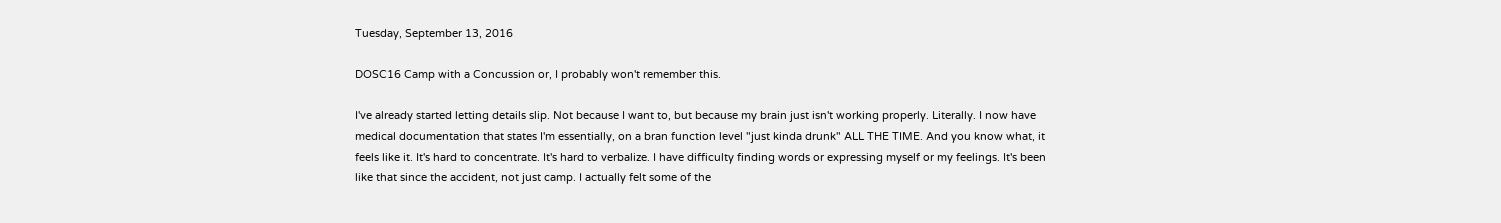Tuesday, September 13, 2016

DOSC16 Camp with a Concussion or, I probably won't remember this.

I've already started letting details slip. Not because I want to, but because my brain just isn't working properly. Literally. I now have medical documentation that states I'm essentially, on a bran function level "just kinda drunk" ALL THE TIME. And you know what, it feels like it. It's hard to concentrate. It's hard to verbalize. I have difficulty finding words or expressing myself or my feelings. It's been like that since the accident, not just camp. I actually felt some of the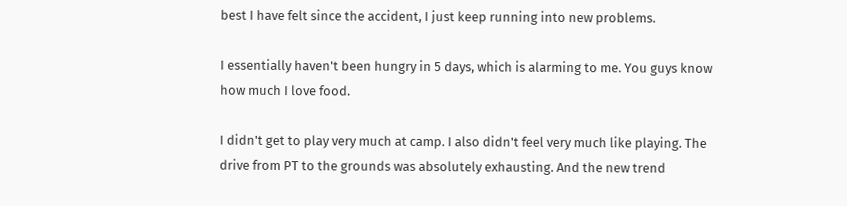best I have felt since the accident, I just keep running into new problems.

I essentially haven't been hungry in 5 days, which is alarming to me. You guys know how much I love food.

I didn't get to play very much at camp. I also didn't feel very much like playing. The drive from PT to the grounds was absolutely exhausting. And the new trend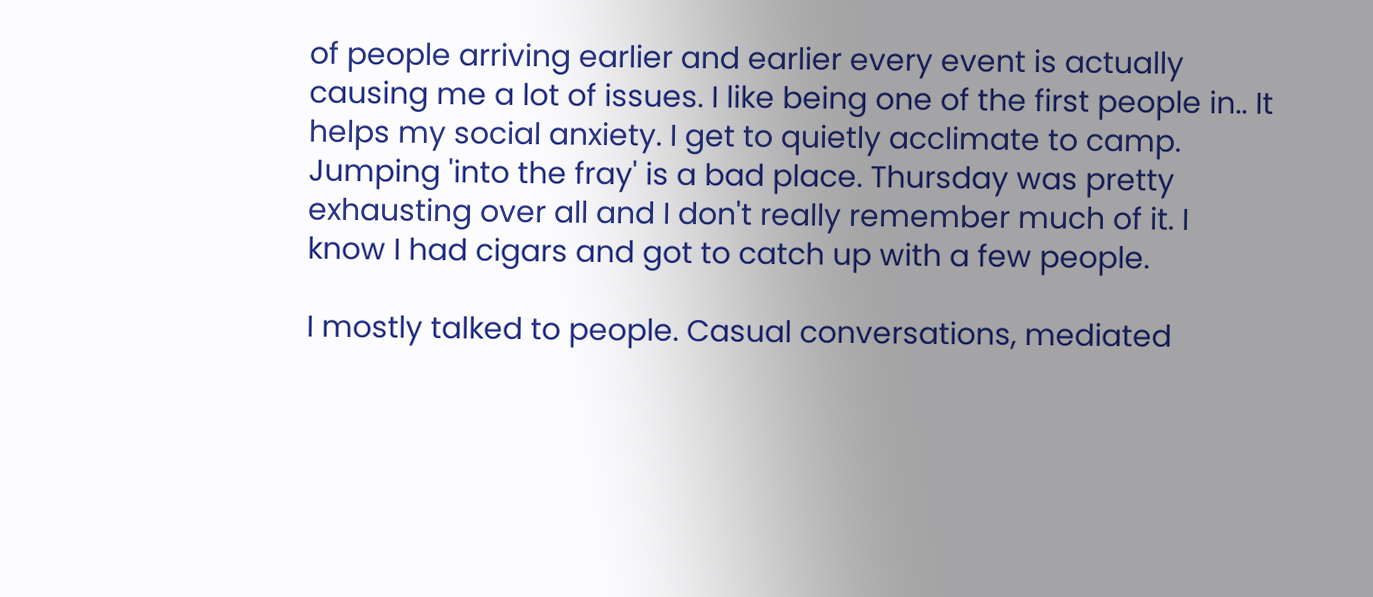of people arriving earlier and earlier every event is actually causing me a lot of issues. I like being one of the first people in.. It helps my social anxiety. I get to quietly acclimate to camp. Jumping 'into the fray' is a bad place. Thursday was pretty exhausting over all and I don't really remember much of it. I know I had cigars and got to catch up with a few people.

I mostly talked to people. Casual conversations, mediated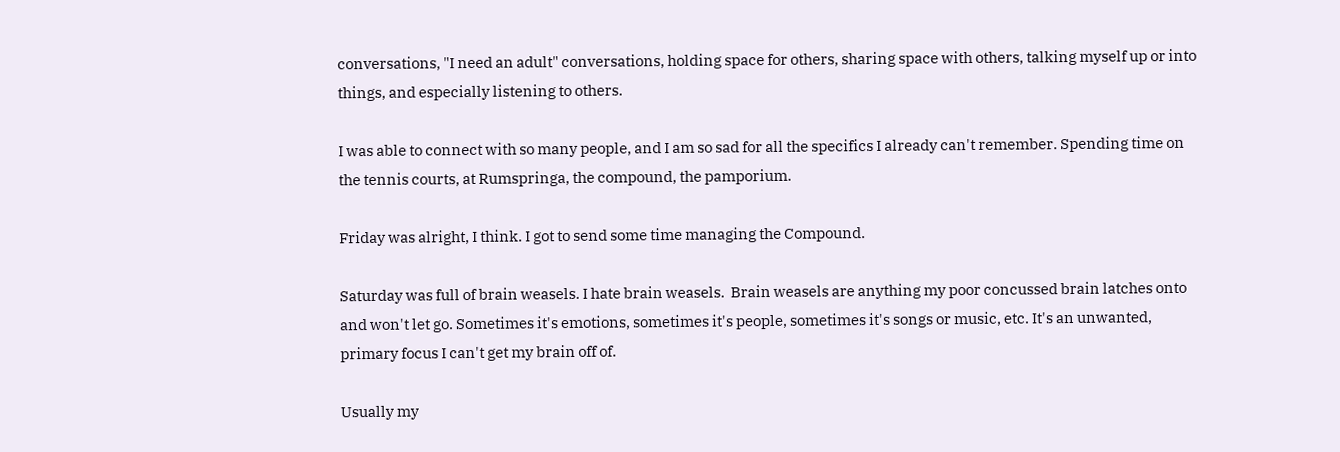conversations, "I need an adult" conversations, holding space for others, sharing space with others, talking myself up or into things, and especially listening to others.

I was able to connect with so many people, and I am so sad for all the specifics I already can't remember. Spending time on the tennis courts, at Rumspringa, the compound, the pamporium.

Friday was alright, I think. I got to send some time managing the Compound.

Saturday was full of brain weasels. I hate brain weasels.  Brain weasels are anything my poor concussed brain latches onto and won't let go. Sometimes it's emotions, sometimes it's people, sometimes it's songs or music, etc. It's an unwanted, primary focus I can't get my brain off of.

Usually my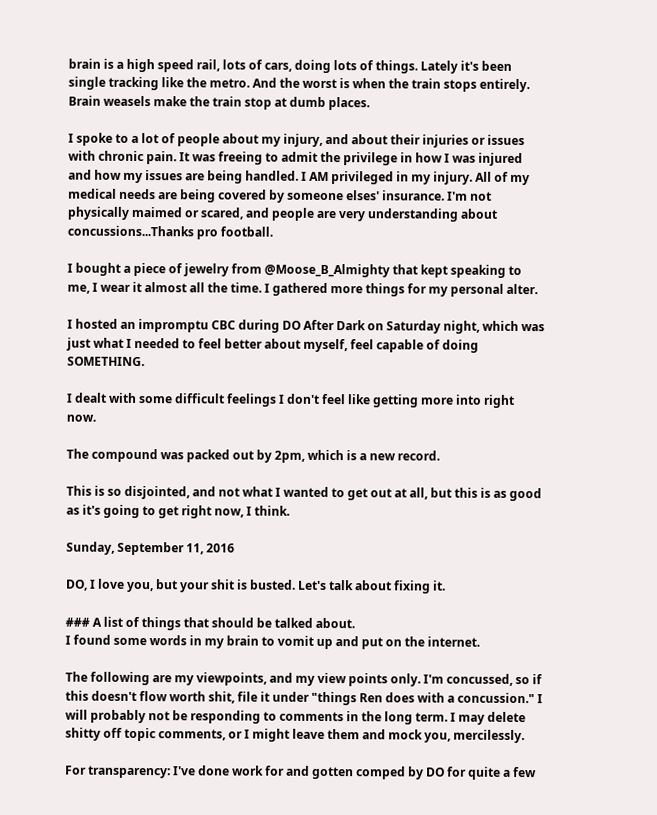brain is a high speed rail, lots of cars, doing lots of things. Lately it's been single tracking like the metro. And the worst is when the train stops entirely. Brain weasels make the train stop at dumb places.

I spoke to a lot of people about my injury, and about their injuries or issues with chronic pain. It was freeing to admit the privilege in how I was injured and how my issues are being handled. I AM privileged in my injury. All of my medical needs are being covered by someone elses' insurance. I'm not physically maimed or scared, and people are very understanding about concussions...Thanks pro football.

I bought a piece of jewelry from @Moose_B_Almighty that kept speaking to me, I wear it almost all the time. I gathered more things for my personal alter.

I hosted an impromptu CBC during DO After Dark on Saturday night, which was just what I needed to feel better about myself, feel capable of doing SOMETHING.

I dealt with some difficult feelings I don't feel like getting more into right now.

The compound was packed out by 2pm, which is a new record.

This is so disjointed, and not what I wanted to get out at all, but this is as good as it's going to get right now, I think.

Sunday, September 11, 2016

DO, I love you, but your shit is busted. Let's talk about fixing it.

### A list of things that should be talked about.
I found some words in my brain to vomit up and put on the internet.

The following are my viewpoints, and my view points only. I'm concussed, so if this doesn't flow worth shit, file it under "things Ren does with a concussion." I will probably not be responding to comments in the long term. I may delete shitty off topic comments, or I might leave them and mock you, mercilessly.

For transparency: I've done work for and gotten comped by DO for quite a few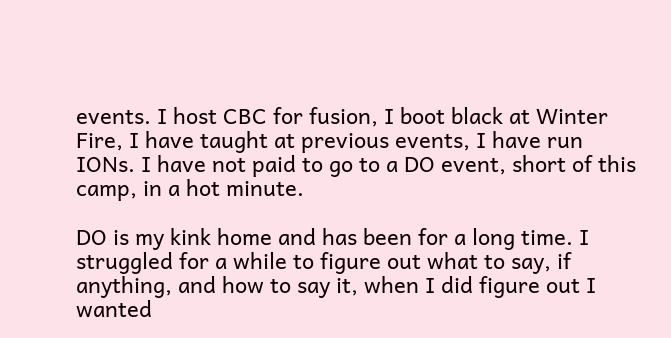events. I host CBC for fusion, I boot black at Winter Fire, I have taught at previous events, I have run IONs. I have not paid to go to a DO event, short of this camp, in a hot minute.

DO is my kink home and has been for a long time. I struggled for a while to figure out what to say, if anything, and how to say it, when I did figure out I wanted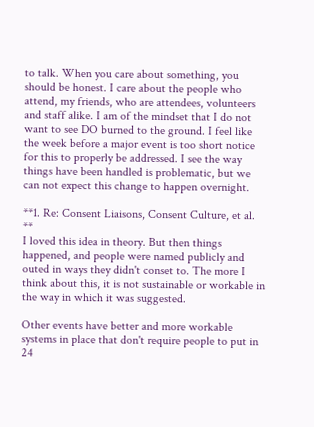to talk. When you care about something, you should be honest. I care about the people who attend, my friends, who are attendees, volunteers and staff alike. I am of the mindset that I do not want to see DO burned to the ground. I feel like the week before a major event is too short notice for this to properly be addressed. I see the way things have been handled is problematic, but we can not expect this change to happen overnight.

**1. Re: Consent Liaisons, Consent Culture, et al. **
I loved this idea in theory. But then things happened, and people were named publicly and outed in ways they didn't conset to. The more I think about this, it is not sustainable or workable in the way in which it was suggested.

Other events have better and more workable systems in place that don't require people to put in 24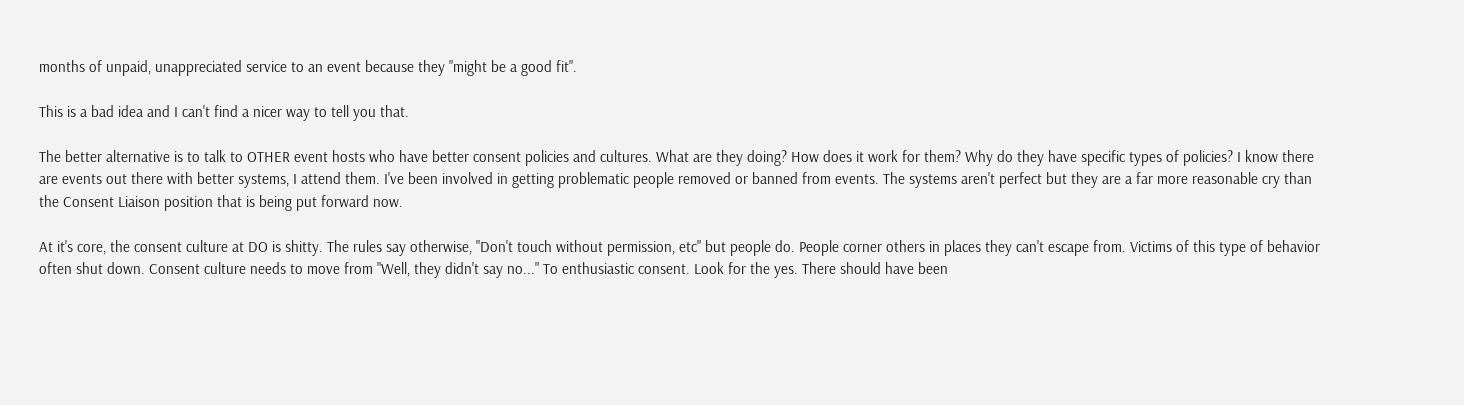months of unpaid, unappreciated service to an event because they "might be a good fit".

This is a bad idea and I can't find a nicer way to tell you that.

The better alternative is to talk to OTHER event hosts who have better consent policies and cultures. What are they doing? How does it work for them? Why do they have specific types of policies? I know there are events out there with better systems, I attend them. I've been involved in getting problematic people removed or banned from events. The systems aren't perfect but they are a far more reasonable cry than the Consent Liaison position that is being put forward now.

At it's core, the consent culture at DO is shitty. The rules say otherwise, "Don't touch without permission, etc" but people do. People corner others in places they can't escape from. Victims of this type of behavior often shut down. Consent culture needs to move from "Well, they didn't say no..." To enthusiastic consent. Look for the yes. There should have been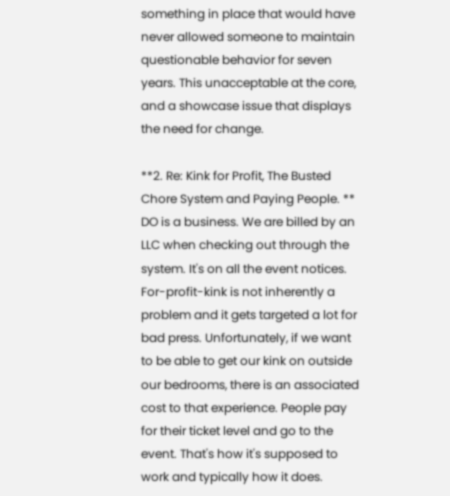something in place that would have never allowed someone to maintain questionable behavior for seven years. This unacceptable at the core, and a showcase issue that displays the need for change.

**2. Re: Kink for Profit, The Busted Chore System and Paying People. **
DO is a business. We are billed by an LLC when checking out through the system. It's on all the event notices. For-profit-kink is not inherently a problem and it gets targeted a lot for bad press. Unfortunately, if we want to be able to get our kink on outside our bedrooms, there is an associated cost to that experience. People pay for their ticket level and go to the event. That's how it's supposed to work and typically how it does.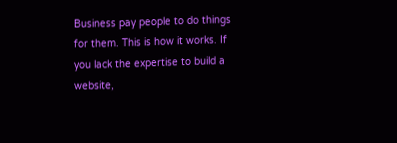Business pay people to do things for them. This is how it works. If you lack the expertise to build a website,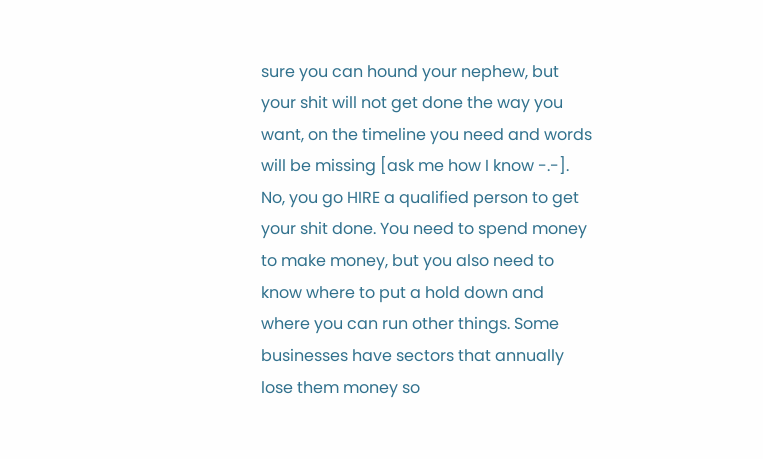sure you can hound your nephew, but your shit will not get done the way you want, on the timeline you need and words will be missing [ask me how I know -.-]. No, you go HIRE a qualified person to get your shit done. You need to spend money to make money, but you also need to know where to put a hold down and where you can run other things. Some businesses have sectors that annually lose them money so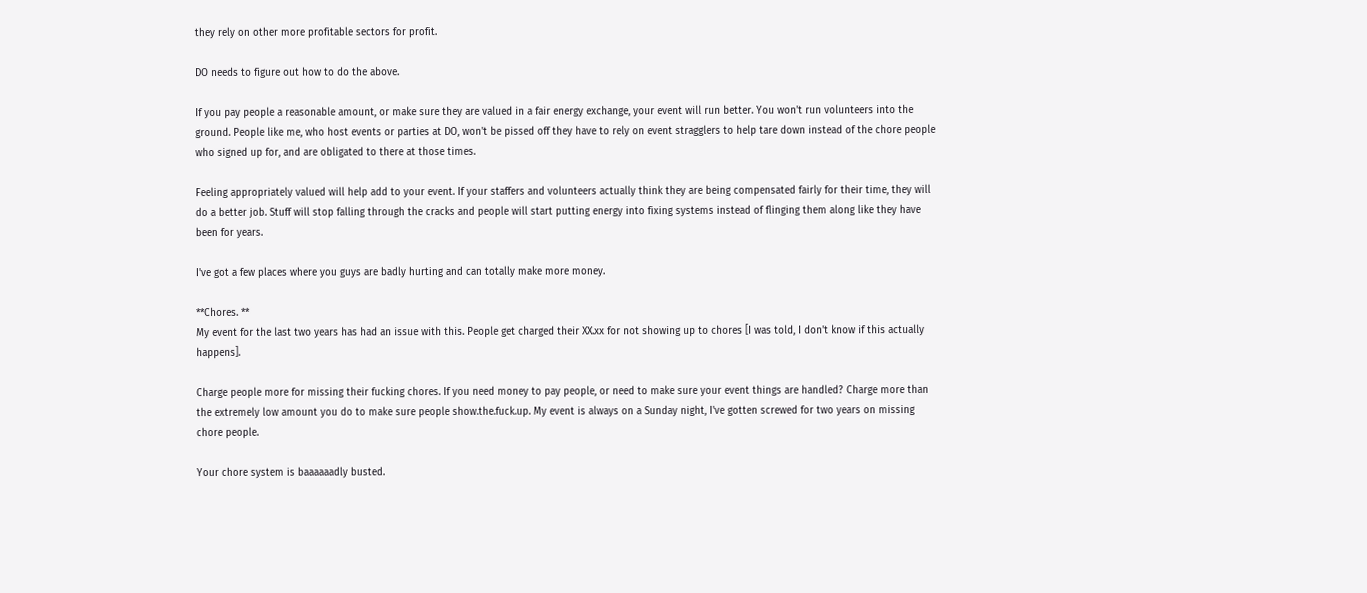they rely on other more profitable sectors for profit.

DO needs to figure out how to do the above.

If you pay people a reasonable amount, or make sure they are valued in a fair energy exchange, your event will run better. You won't run volunteers into the ground. People like me, who host events or parties at DO, won't be pissed off they have to rely on event stragglers to help tare down instead of the chore people who signed up for, and are obligated to there at those times.

Feeling appropriately valued will help add to your event. If your staffers and volunteers actually think they are being compensated fairly for their time, they will do a better job. Stuff will stop falling through the cracks and people will start putting energy into fixing systems instead of flinging them along like they have been for years.

I've got a few places where you guys are badly hurting and can totally make more money.

**Chores. **
My event for the last two years has had an issue with this. People get charged their XX.xx for not showing up to chores [I was told, I don't know if this actually happens].

Charge people more for missing their fucking chores. If you need money to pay people, or need to make sure your event things are handled? Charge more than the extremely low amount you do to make sure people show.the.fuck.up. My event is always on a Sunday night, I've gotten screwed for two years on missing chore people.

Your chore system is baaaaaadly busted.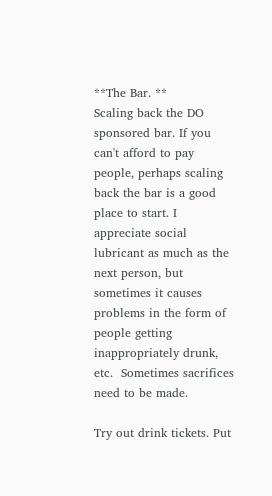**The Bar. **
Scaling back the DO sponsored bar. If you can't afford to pay people, perhaps scaling back the bar is a good place to start. I appreciate social lubricant as much as the next person, but sometimes it causes problems in the form of people getting inappropriately drunk, etc.  Sometimes sacrifices need to be made.

Try out drink tickets. Put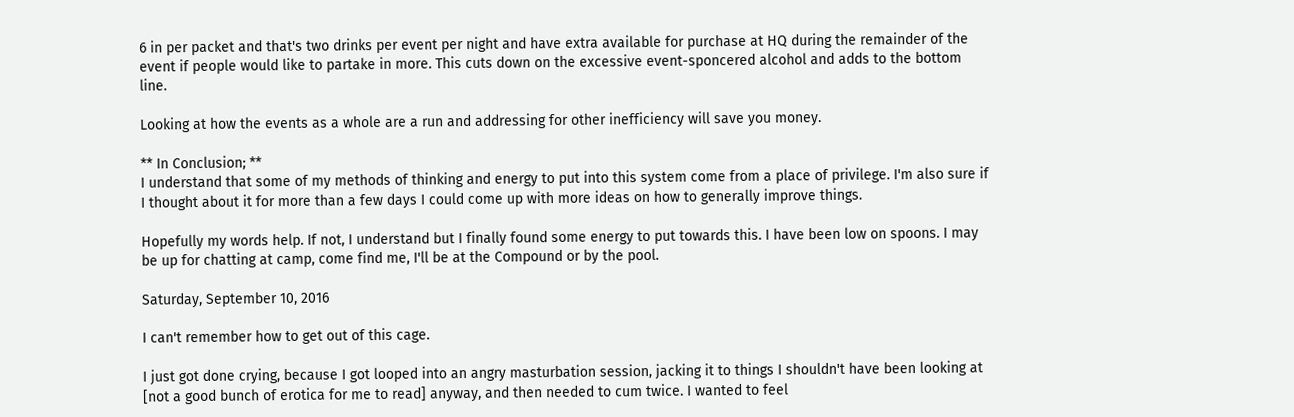6 in per packet and that's two drinks per event per night and have extra available for purchase at HQ during the remainder of the event if people would like to partake in more. This cuts down on the excessive event-sponcered alcohol and adds to the bottom line.

Looking at how the events as a whole are a run and addressing for other inefficiency will save you money.

** In Conclusion; **
I understand that some of my methods of thinking and energy to put into this system come from a place of privilege. I'm also sure if I thought about it for more than a few days I could come up with more ideas on how to generally improve things.

Hopefully my words help. If not, I understand but I finally found some energy to put towards this. I have been low on spoons. I may be up for chatting at camp, come find me, I'll be at the Compound or by the pool.

Saturday, September 10, 2016

I can't remember how to get out of this cage.

I just got done crying, because I got looped into an angry masturbation session, jacking it to things I shouldn't have been looking at [not a good bunch of erotica for me to read] anyway, and then needed to cum twice. I wanted to feel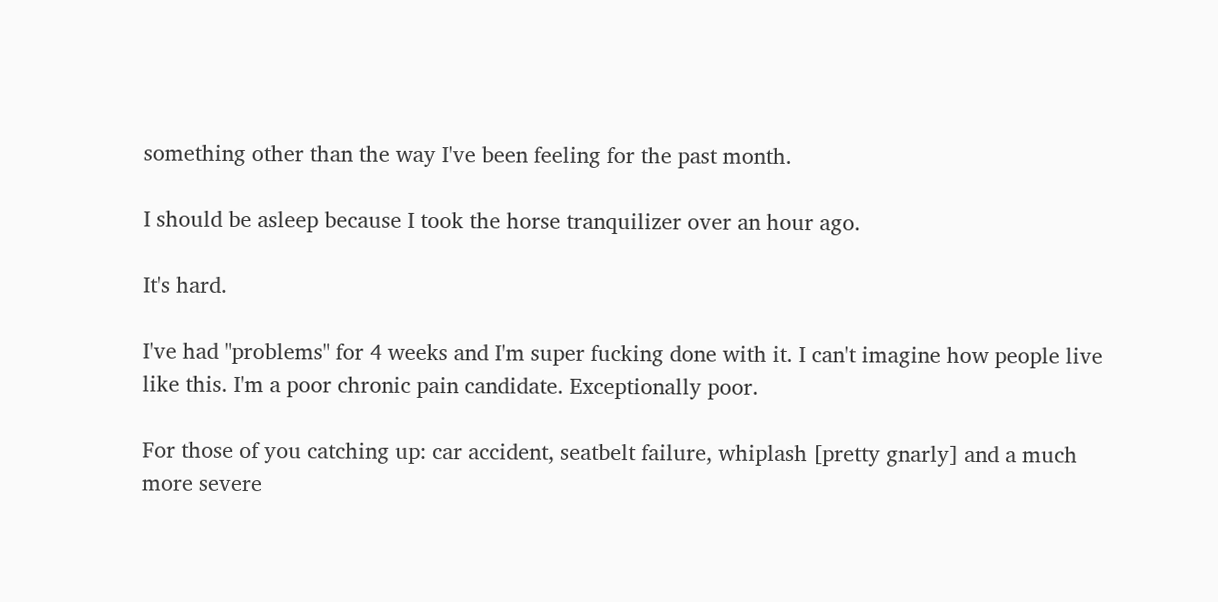something other than the way I've been feeling for the past month.

I should be asleep because I took the horse tranquilizer over an hour ago.

It's hard.

I've had "problems" for 4 weeks and I'm super fucking done with it. I can't imagine how people live like this. I'm a poor chronic pain candidate. Exceptionally poor.

For those of you catching up: car accident, seatbelt failure, whiplash [pretty gnarly] and a much more severe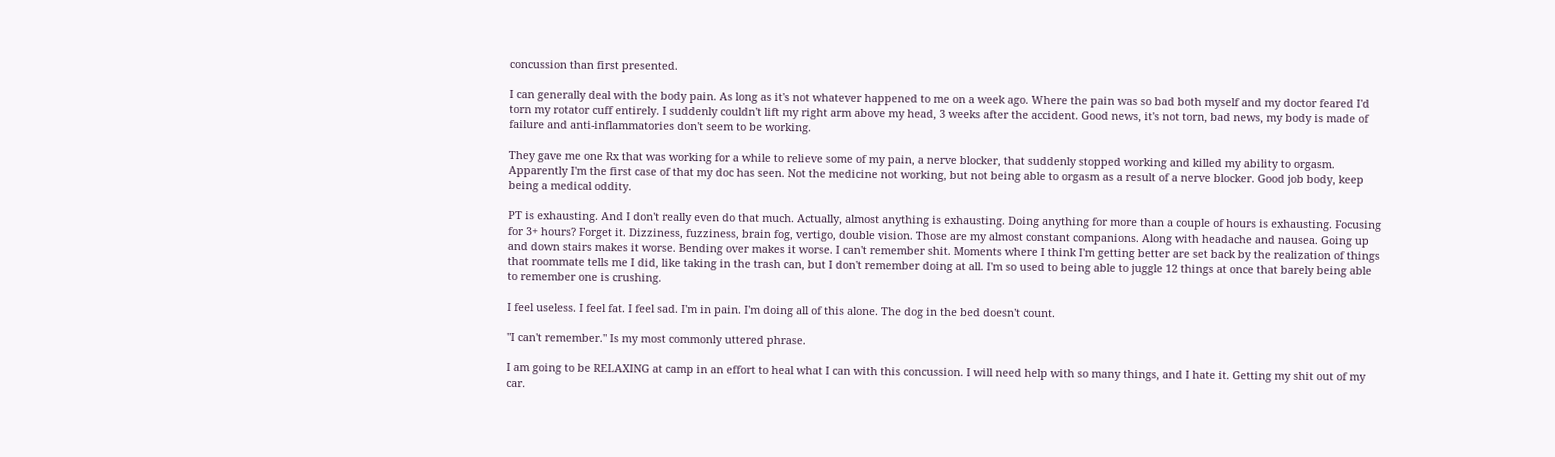concussion than first presented.

I can generally deal with the body pain. As long as it's not whatever happened to me on a week ago. Where the pain was so bad both myself and my doctor feared I'd torn my rotator cuff entirely. I suddenly couldn't lift my right arm above my head, 3 weeks after the accident. Good news, it's not torn, bad news, my body is made of failure and anti-inflammatories don't seem to be working.

They gave me one Rx that was working for a while to relieve some of my pain, a nerve blocker, that suddenly stopped working and killed my ability to orgasm. Apparently I'm the first case of that my doc has seen. Not the medicine not working, but not being able to orgasm as a result of a nerve blocker. Good job body, keep being a medical oddity.

PT is exhausting. And I don't really even do that much. Actually, almost anything is exhausting. Doing anything for more than a couple of hours is exhausting. Focusing for 3+ hours? Forget it. Dizziness, fuzziness, brain fog, vertigo, double vision. Those are my almost constant companions. Along with headache and nausea. Going up and down stairs makes it worse. Bending over makes it worse. I can't remember shit. Moments where I think I'm getting better are set back by the realization of things that roommate tells me I did, like taking in the trash can, but I don't remember doing at all. I'm so used to being able to juggle 12 things at once that barely being able to remember one is crushing.

I feel useless. I feel fat. I feel sad. I'm in pain. I'm doing all of this alone. The dog in the bed doesn't count.

"I can't remember." Is my most commonly uttered phrase.

I am going to be RELAXING at camp in an effort to heal what I can with this concussion. I will need help with so many things, and I hate it. Getting my shit out of my car.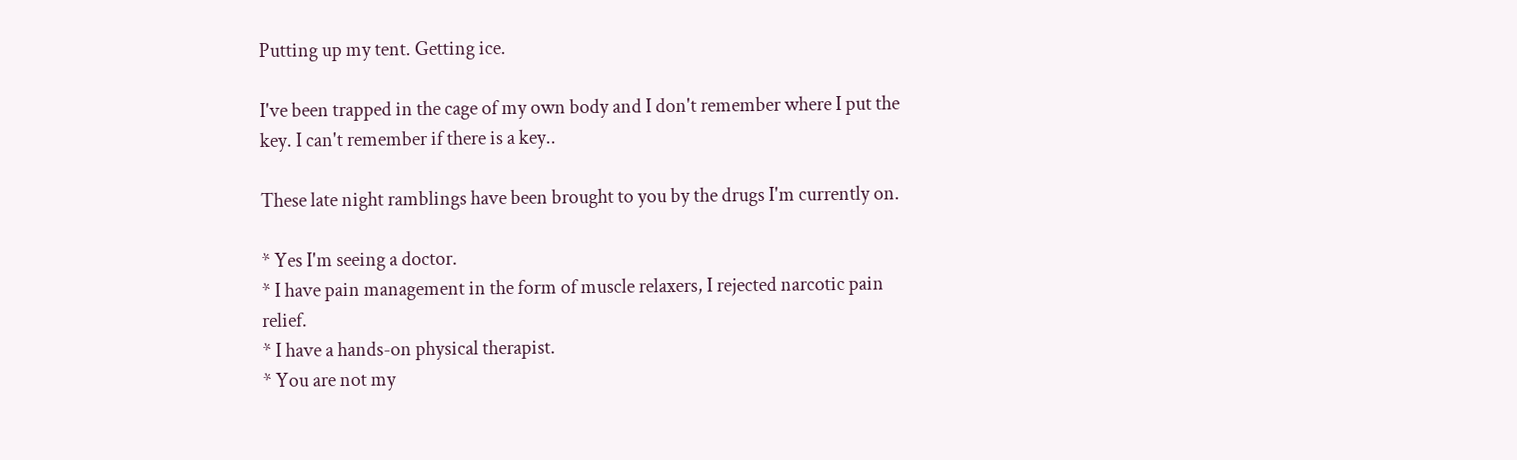Putting up my tent. Getting ice.

I've been trapped in the cage of my own body and I don't remember where I put the key. I can't remember if there is a key..

These late night ramblings have been brought to you by the drugs I'm currently on.

* Yes I'm seeing a doctor.
* I have pain management in the form of muscle relaxers, I rejected narcotic pain relief.
* I have a hands-on physical therapist.
* You are not my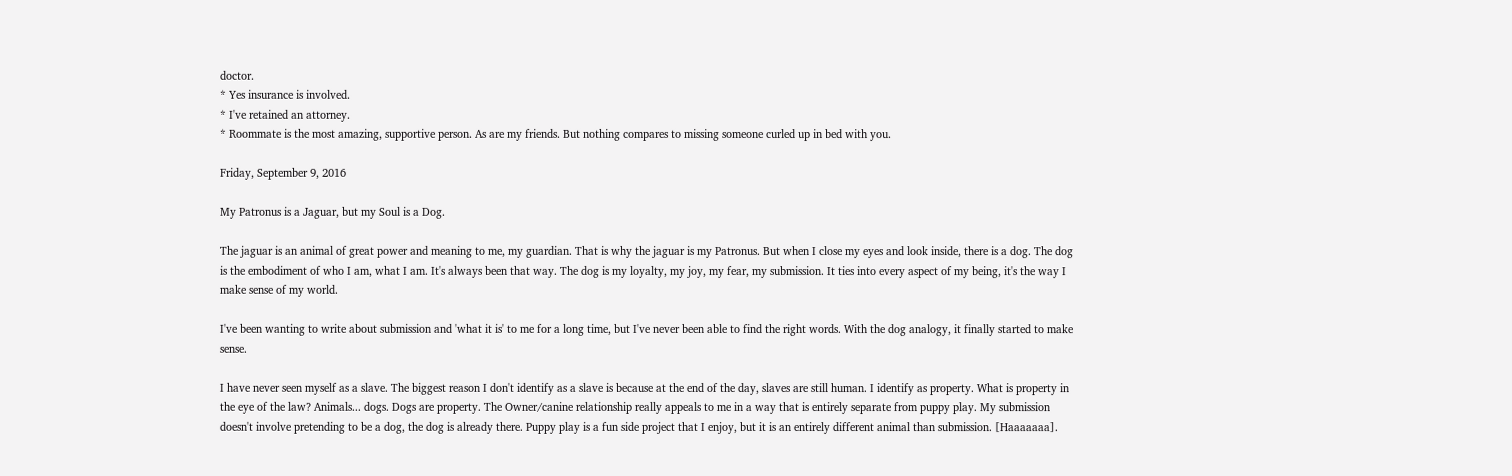doctor.
* Yes insurance is involved.
* I've retained an attorney.
* Roommate is the most amazing, supportive person. As are my friends. But nothing compares to missing someone curled up in bed with you.

Friday, September 9, 2016

My Patronus is a Jaguar, but my Soul is a Dog.

The jaguar is an animal of great power and meaning to me, my guardian. That is why the jaguar is my Patronus. But when I close my eyes and look inside, there is a dog. The dog is the embodiment of who I am, what I am. It's always been that way. The dog is my loyalty, my joy, my fear, my submission. It ties into every aspect of my being, it's the way I make sense of my world.

I've been wanting to write about submission and 'what it is' to me for a long time, but I've never been able to find the right words. With the dog analogy, it finally started to make sense.

I have never seen myself as a slave. The biggest reason I don't identify as a slave is because at the end of the day, slaves are still human. I identify as property. What is property in the eye of the law? Animals... dogs. Dogs are property. The Owner/canine relationship really appeals to me in a way that is entirely separate from puppy play. My submission doesn't involve pretending to be a dog, the dog is already there. Puppy play is a fun side project that I enjoy, but it is an entirely different animal than submission. [Haaaaaaa].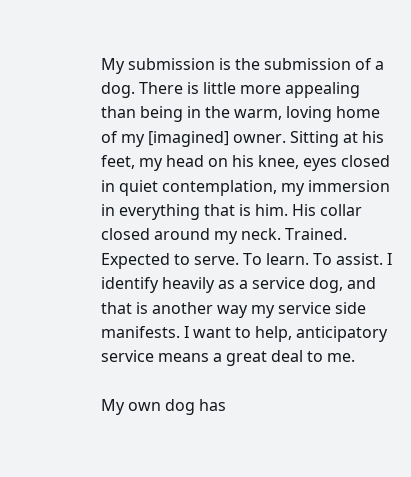My submission is the submission of a dog. There is little more appealing than being in the warm, loving home of my [imagined] owner. Sitting at his feet, my head on his knee, eyes closed in quiet contemplation, my immersion in everything that is him. His collar closed around my neck. Trained. Expected to serve. To learn. To assist. I identify heavily as a service dog, and that is another way my service side manifests. I want to help, anticipatory service means a great deal to me.

My own dog has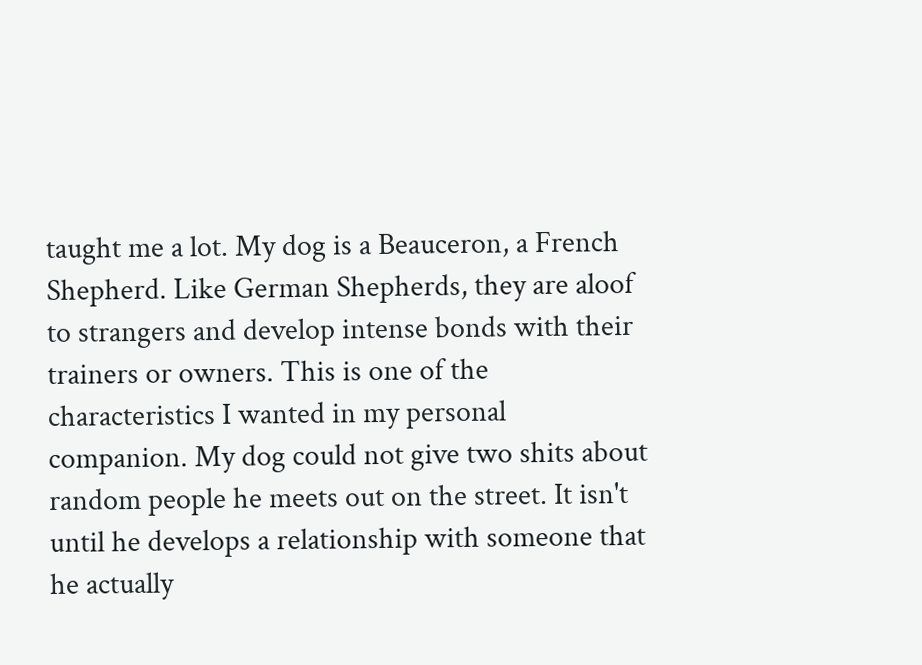taught me a lot. My dog is a Beauceron, a French Shepherd. Like German Shepherds, they are aloof to strangers and develop intense bonds with their trainers or owners. This is one of the characteristics I wanted in my personal companion. My dog could not give two shits about random people he meets out on the street. It isn't until he develops a relationship with someone that he actually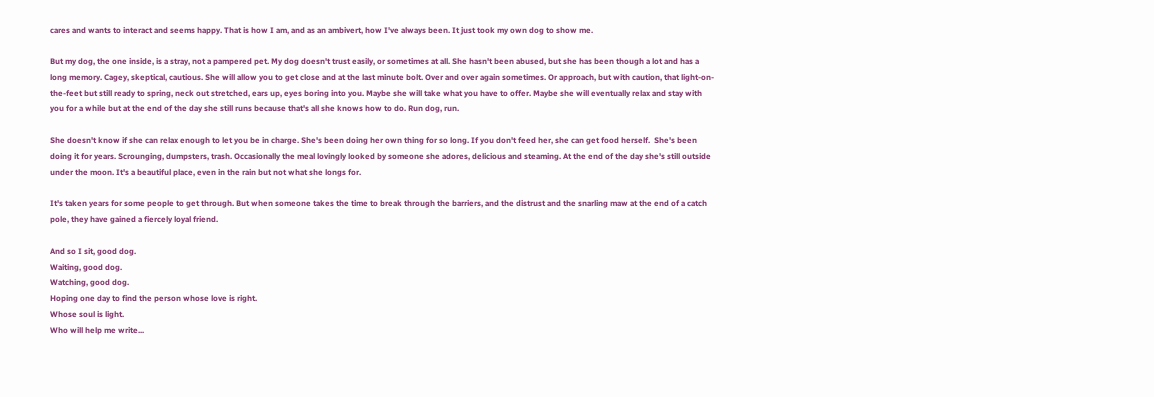cares and wants to interact and seems happy. That is how I am, and as an ambivert, how I've always been. It just took my own dog to show me.

But my dog, the one inside, is a stray, not a pampered pet. My dog doesn't trust easily, or sometimes at all. She hasn't been abused, but she has been though a lot and has a long memory. Cagey, skeptical, cautious. She will allow you to get close and at the last minute bolt. Over and over again sometimes. Or approach, but with caution, that light-on-the-feet but still ready to spring, neck out stretched, ears up, eyes boring into you. Maybe she will take what you have to offer. Maybe she will eventually relax and stay with you for a while but at the end of the day she still runs because that's all she knows how to do. Run dog, run.

She doesn't know if she can relax enough to let you be in charge. She's been doing her own thing for so long. If you don't feed her, she can get food herself.  She's been doing it for years. Scrounging, dumpsters, trash. Occasionally the meal lovingly looked by someone she adores, delicious and steaming. At the end of the day she's still outside under the moon. It's a beautiful place, even in the rain but not what she longs for.

It's taken years for some people to get through. But when someone takes the time to break through the barriers, and the distrust and the snarling maw at the end of a catch pole, they have gained a fiercely loyal friend.

And so I sit, good dog.
Waiting, good dog.
Watching, good dog.
Hoping one day to find the person whose love is right.
Whose soul is light.
Who will help me write...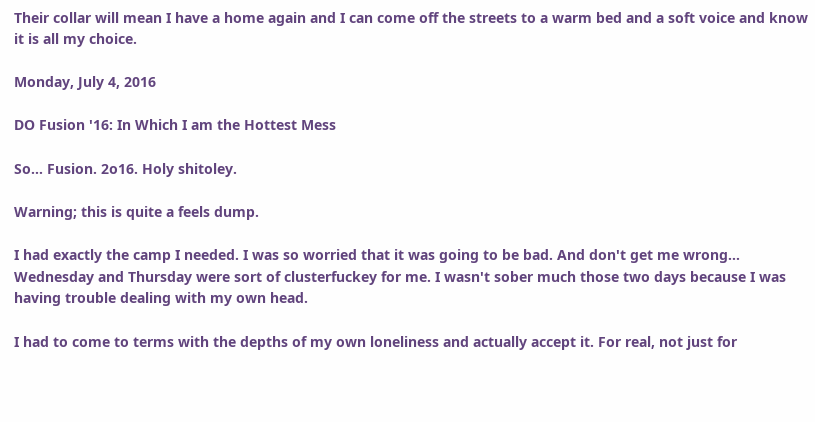Their collar will mean I have a home again and I can come off the streets to a warm bed and a soft voice and know it is all my choice.

Monday, July 4, 2016

DO Fusion '16: In Which I am the Hottest Mess

So... Fusion. 2o16. Holy shitoley.

Warning; this is quite a feels dump.

I had exactly the camp I needed. I was so worried that it was going to be bad. And don't get me wrong... Wednesday and Thursday were sort of clusterfuckey for me. I wasn't sober much those two days because I was having trouble dealing with my own head.

I had to come to terms with the depths of my own loneliness and actually accept it. For real, not just for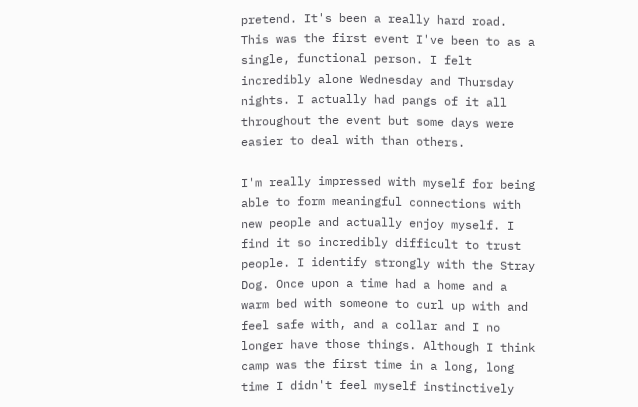pretend. It's been a really hard road. This was the first event I've been to as a single, functional person. I felt incredibly alone Wednesday and Thursday nights. I actually had pangs of it all throughout the event but some days were easier to deal with than others.

I'm really impressed with myself for being able to form meaningful connections with new people and actually enjoy myself. I find it so incredibly difficult to trust people. I identify strongly with the Stray Dog. Once upon a time had a home and a warm bed with someone to curl up with and feel safe with, and a collar and I no longer have those things. Although I think camp was the first time in a long, long time I didn't feel myself instinctively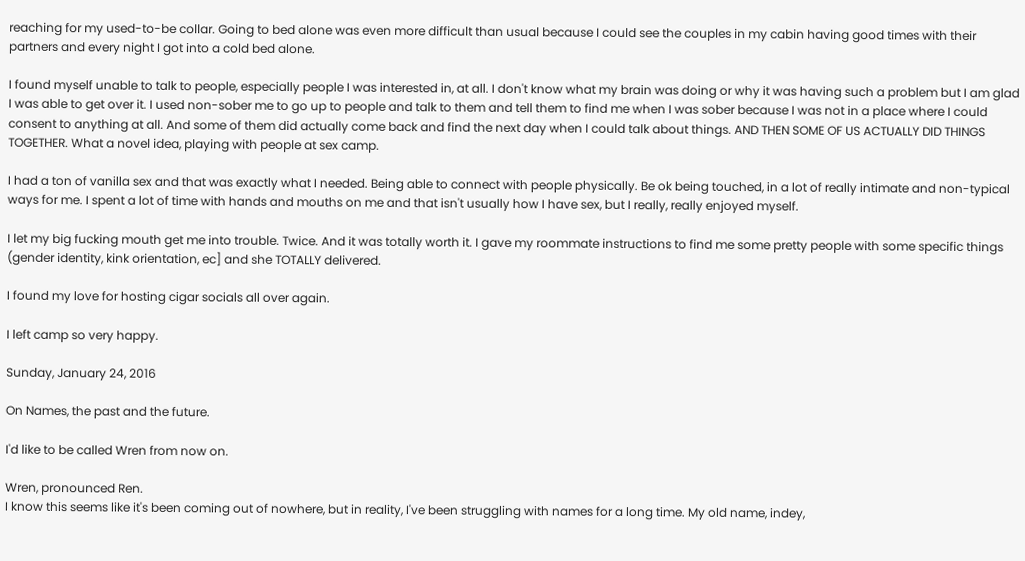reaching for my used-to-be collar. Going to bed alone was even more difficult than usual because I could see the couples in my cabin having good times with their partners and every night I got into a cold bed alone.

I found myself unable to talk to people, especially people I was interested in, at all. I don't know what my brain was doing or why it was having such a problem but I am glad I was able to get over it. I used non-sober me to go up to people and talk to them and tell them to find me when I was sober because I was not in a place where I could consent to anything at all. And some of them did actually come back and find the next day when I could talk about things. AND THEN SOME OF US ACTUALLY DID THINGS TOGETHER. What a novel idea, playing with people at sex camp.

I had a ton of vanilla sex and that was exactly what I needed. Being able to connect with people physically. Be ok being touched, in a lot of really intimate and non-typical ways for me. I spent a lot of time with hands and mouths on me and that isn't usually how I have sex, but I really, really enjoyed myself.

I let my big fucking mouth get me into trouble. Twice. And it was totally worth it. I gave my roommate instructions to find me some pretty people with some specific things (gender identity, kink orientation, ec] and she TOTALLY delivered.

I found my love for hosting cigar socials all over again.

I left camp so very happy.

Sunday, January 24, 2016

On Names, the past and the future.

I'd like to be called Wren from now on.

Wren, pronounced Ren.
I know this seems like it's been coming out of nowhere, but in reality, I've been struggling with names for a long time. My old name, indey,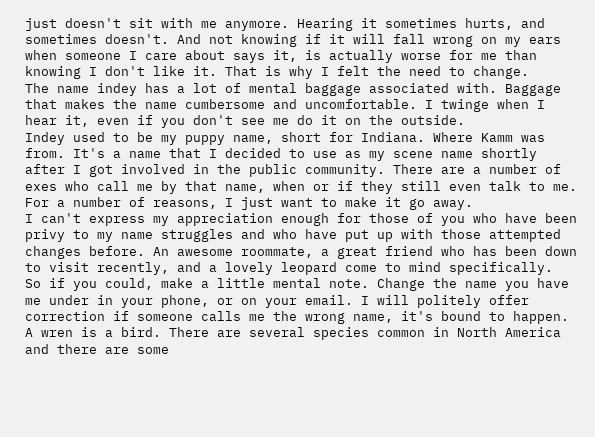just doesn't sit with me anymore. Hearing it sometimes hurts, and sometimes doesn't. And not knowing if it will fall wrong on my ears when someone I care about says it, is actually worse for me than knowing I don't like it. That is why I felt the need to change.
The name indey has a lot of mental baggage associated with. Baggage that makes the name cumbersome and uncomfortable. I twinge when I hear it, even if you don't see me do it on the outside.
Indey used to be my puppy name, short for Indiana. Where Kamm was from. It's a name that I decided to use as my scene name shortly after I got involved in the public community. There are a number of exes who call me by that name, when or if they still even talk to me. For a number of reasons, I just want to make it go away.
I can't express my appreciation enough for those of you who have been privy to my name struggles and who have put up with those attempted changes before. An awesome roommate, a great friend who has been down to visit recently, and a lovely leopard come to mind specifically.
So if you could, make a little mental note. Change the name you have me under in your phone, or on your email. I will politely offer correction if someone calls me the wrong name, it's bound to happen.
A wren is a bird. There are several species common in North America and there are some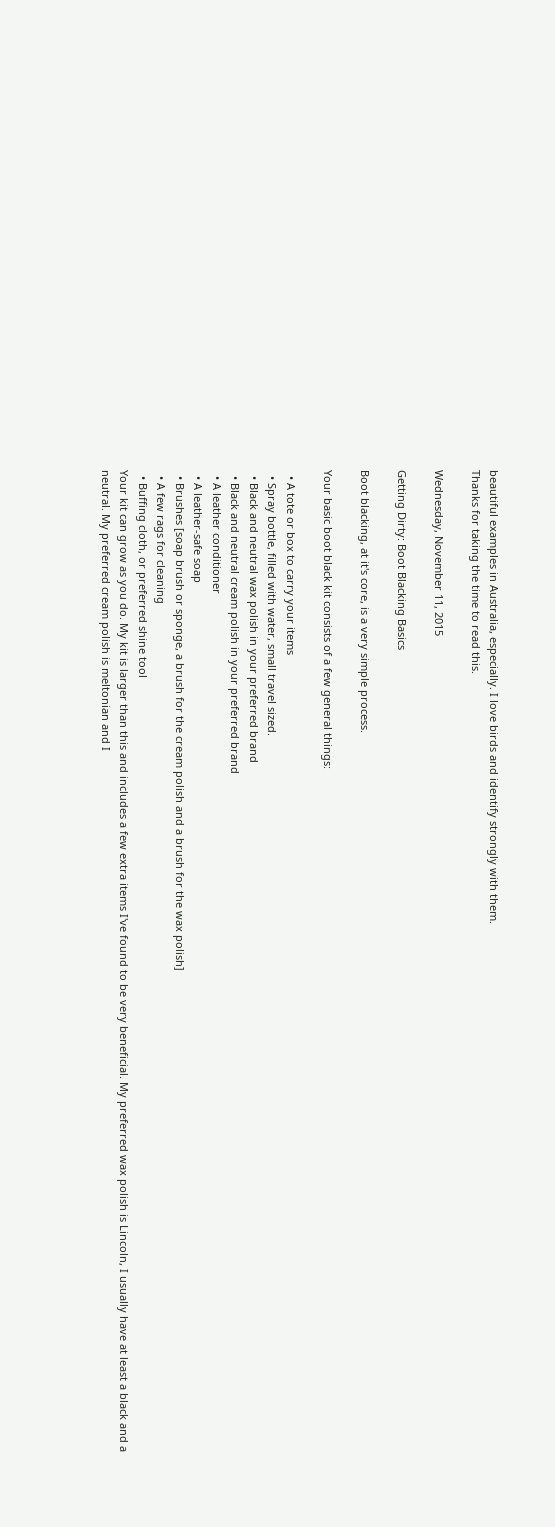beautiful examples in Australia, especially. I love birds and identify strongly with them.
Thanks for taking the time to read this.

Wednesday, November 11, 2015

Getting Dirty: Boot Blacking Basics

Boot blacking, at it's core, is a very simple process.

Your basic boot black kit consists of a few general things:

  • A tote or box to carry your items
  • Spray bottle, filled with water, small travel sized.
  • Black and neutral wax polish in your preferred brand
  • Black and neutral cream polish in your preferred brand
  • A leather conditioner
  • A leather-safe soap
  • Brushes [soap brush or sponge, a brush for the cream polish and a brush for the wax polish]
  • A few rags for cleaning
  • Buffing cloth, or preferred shine tool
Your kit can grow as you do. My kit is larger than this and includes a few extra items I've found to be very beneficial. My preferred wax polish is Lincoln, I usually have at least a black and a neutral. My preferred cream polish is meltonian and I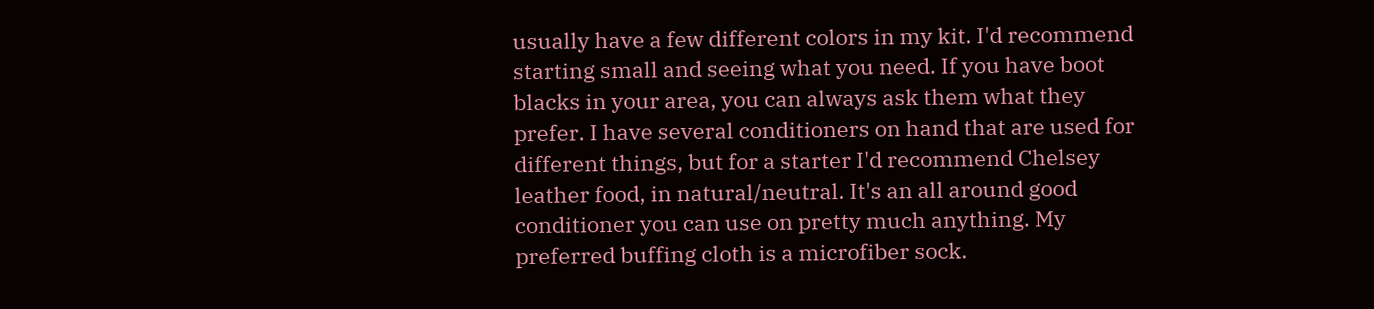usually have a few different colors in my kit. I'd recommend starting small and seeing what you need. If you have boot blacks in your area, you can always ask them what they prefer. I have several conditioners on hand that are used for different things, but for a starter I'd recommend Chelsey leather food, in natural/neutral. It's an all around good conditioner you can use on pretty much anything. My preferred buffing cloth is a microfiber sock.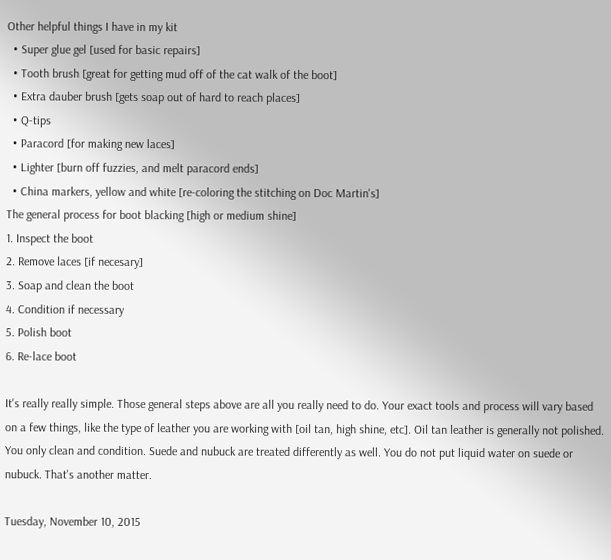Other helpful things I have in my kit
  • Super glue gel [used for basic repairs]
  • Tooth brush [great for getting mud off of the cat walk of the boot]
  • Extra dauber brush [gets soap out of hard to reach places]
  • Q-tips
  • Paracord [for making new laces]
  • Lighter [burn off fuzzies, and melt paracord ends]
  • China markers, yellow and white [re-coloring the stitching on Doc Martin's]
The general process for boot blacking [high or medium shine]
1. Inspect the boot
2. Remove laces [if necesary]
3. Soap and clean the boot
4. Condition if necessary
5. Polish boot
6. Re-lace boot

It's really really simple. Those general steps above are all you really need to do. Your exact tools and process will vary based on a few things, like the type of leather you are working with [oil tan, high shine, etc]. Oil tan leather is generally not polished. You only clean and condition. Suede and nubuck are treated differently as well. You do not put liquid water on suede or nubuck. That's another matter.

Tuesday, November 10, 2015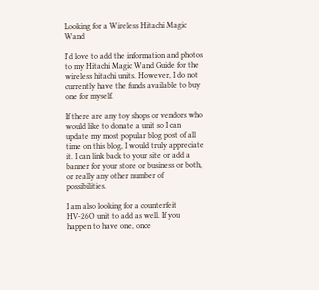Looking for a Wireless Hitachi Magic Wand

I'd love to add the information and photos to my Hitachi Magic Wand Guide for the wireless hitachi units. However, I do not currently have the funds available to buy one for myself.

If there are any toy shops or vendors who would like to donate a unit so I can update my most popular blog post of all time on this blog, I would truly appreciate it. I can link back to your site or add a banner for your store or business or both, or really any other number of possibilities.

I am also looking for a counterfeit HV-26O unit to add as well. If you happen to have one, once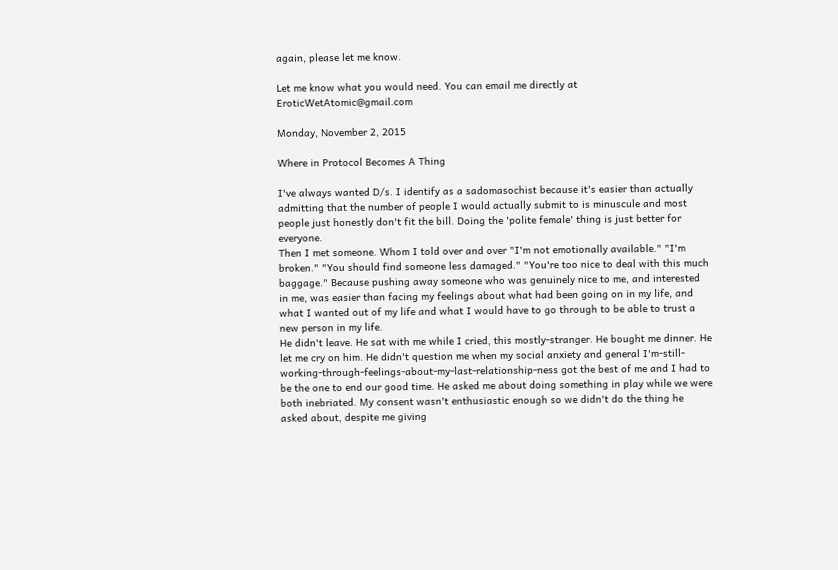again, please let me know.

Let me know what you would need. You can email me directly at EroticWetAtomic@gmail.com

Monday, November 2, 2015

Where in Protocol Becomes A Thing

I've always wanted D/s. I identify as a sadomasochist because it's easier than actually admitting that the number of people I would actually submit to is minuscule and most people just honestly don't fit the bill. Doing the 'polite female' thing is just better for everyone.
Then I met someone. Whom I told over and over "I'm not emotionally available." "I'm broken." "You should find someone less damaged." "You're too nice to deal with this much baggage." Because pushing away someone who was genuinely nice to me, and interested in me, was easier than facing my feelings about what had been going on in my life, and what I wanted out of my life and what I would have to go through to be able to trust a new person in my life.
He didn't leave. He sat with me while I cried, this mostly-stranger. He bought me dinner. He let me cry on him. He didn't question me when my social anxiety and general I'm-still-working-through-feelings-about-my-last-relationship-ness got the best of me and I had to be the one to end our good time. He asked me about doing something in play while we were both inebriated. My consent wasn't enthusiastic enough so we didn't do the thing he asked about, despite me giving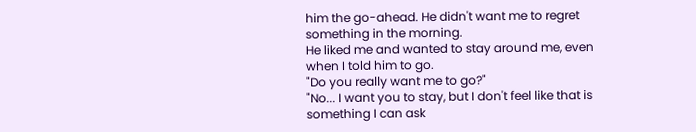him the go-ahead. He didn't want me to regret something in the morning.
He liked me and wanted to stay around me, even when I told him to go.
"Do you really want me to go?"
"No... I want you to stay, but I don't feel like that is something I can ask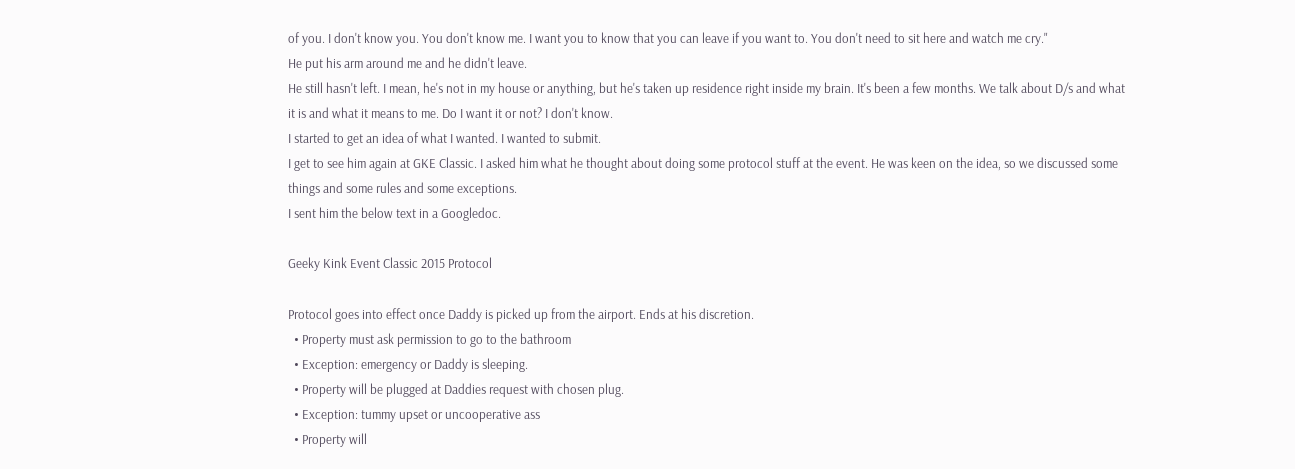of you. I don't know you. You don't know me. I want you to know that you can leave if you want to. You don't need to sit here and watch me cry."
He put his arm around me and he didn't leave.
He still hasn't left. I mean, he's not in my house or anything, but he's taken up residence right inside my brain. It's been a few months. We talk about D/s and what it is and what it means to me. Do I want it or not? I don't know.
I started to get an idea of what I wanted. I wanted to submit.
I get to see him again at GKE Classic. I asked him what he thought about doing some protocol stuff at the event. He was keen on the idea, so we discussed some things and some rules and some exceptions.
I sent him the below text in a Googledoc.

Geeky Kink Event Classic 2015 Protocol

Protocol goes into effect once Daddy is picked up from the airport. Ends at his discretion.
  • Property must ask permission to go to the bathroom
  • Exception: emergency or Daddy is sleeping.
  • Property will be plugged at Daddies request with chosen plug.
  • Exception: tummy upset or uncooperative ass
  • Property will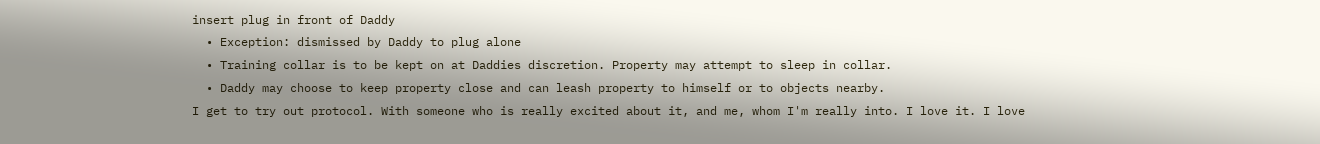insert plug in front of Daddy
  • Exception: dismissed by Daddy to plug alone
  • Training collar is to be kept on at Daddies discretion. Property may attempt to sleep in collar.
  • Daddy may choose to keep property close and can leash property to himself or to objects nearby.
I get to try out protocol. With someone who is really excited about it, and me, whom I'm really into. I love it. I love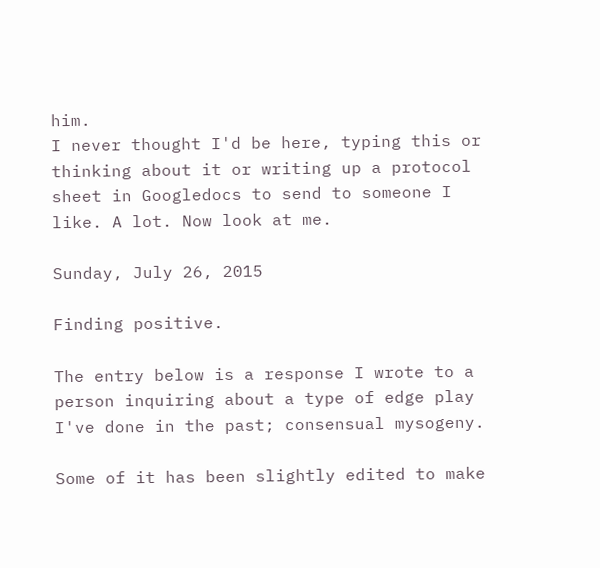him.
I never thought I'd be here, typing this or thinking about it or writing up a protocol sheet in Googledocs to send to someone I like. A lot. Now look at me.

Sunday, July 26, 2015

Finding positive.

The entry below is a response I wrote to a person inquiring about a type of edge play I've done in the past; consensual mysogeny.

Some of it has been slightly edited to make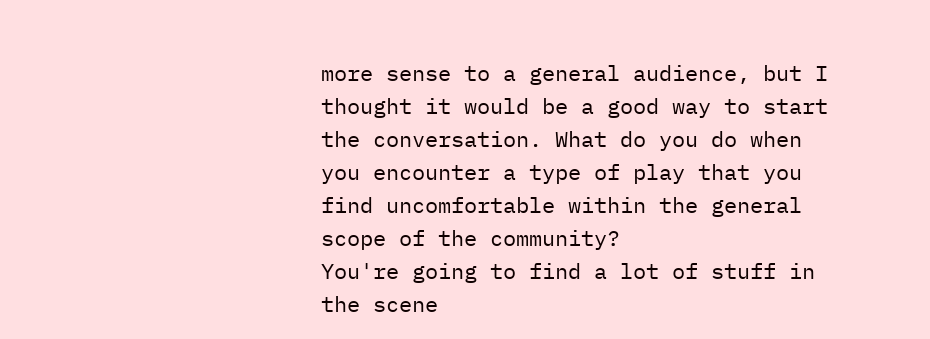more sense to a general audience, but I thought it would be a good way to start the conversation. What do you do when you encounter a type of play that you find uncomfortable within the general scope of the community?
You're going to find a lot of stuff in the scene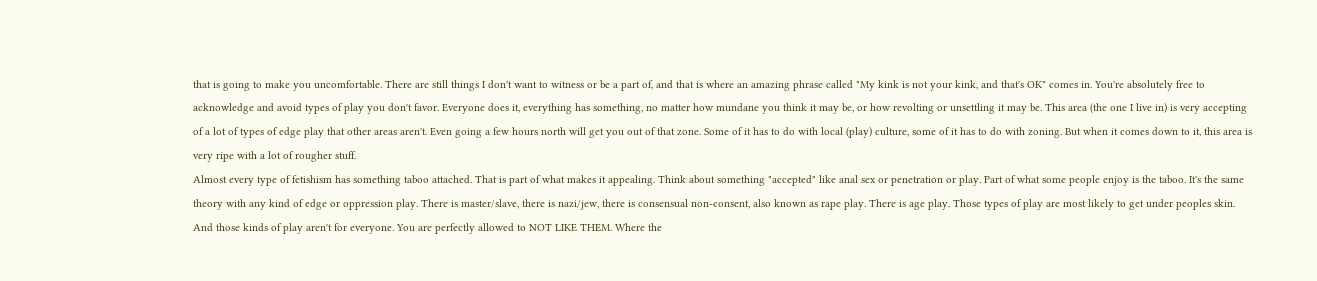that is going to make you uncomfortable. There are still things I don't want to witness or be a part of, and that is where an amazing phrase called "My kink is not your kink, and that's OK" comes in. You're absolutely free to acknowledge and avoid types of play you don't favor. Everyone does it, everything has something, no matter how mundane you think it may be, or how revolting or unsettling it may be. This area (the one I live in) is very accepting of a lot of types of edge play that other areas aren't. Even going a few hours north will get you out of that zone. Some of it has to do with local (play) culture, some of it has to do with zoning. But when it comes down to it, this area is very ripe with a lot of rougher stuff.
Almost every type of fetishism has something taboo attached. That is part of what makes it appealing. Think about something "accepted" like anal sex or penetration or play. Part of what some people enjoy is the taboo. It's the same theory with any kind of edge or oppression play. There is master/slave, there is nazi/jew, there is consensual non-consent, also known as rape play. There is age play. Those types of play are most likely to get under peoples skin. And those kinds of play aren't for everyone. You are perfectly allowed to NOT LIKE THEM. Where the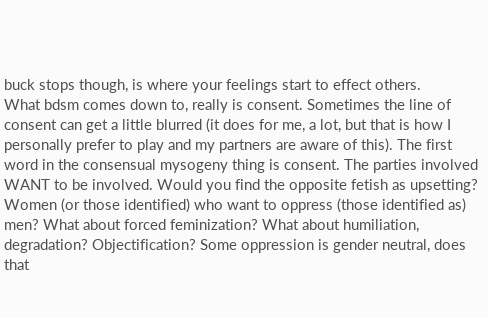buck stops though, is where your feelings start to effect others.
What bdsm comes down to, really is consent. Sometimes the line of consent can get a little blurred (it does for me, a lot, but that is how I personally prefer to play and my partners are aware of this). The first word in the consensual mysogeny thing is consent. The parties involved WANT to be involved. Would you find the opposite fetish as upsetting? Women (or those identified) who want to oppress (those identified as) men? What about forced feminization? What about humiliation, degradation? Objectification? Some oppression is gender neutral, does that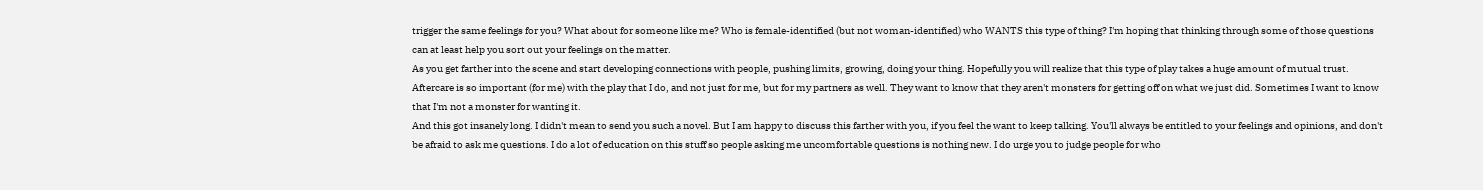trigger the same feelings for you? What about for someone like me? Who is female-identified (but not woman-identified) who WANTS this type of thing? I'm hoping that thinking through some of those questions can at least help you sort out your feelings on the matter.
As you get farther into the scene and start developing connections with people, pushing limits, growing, doing your thing. Hopefully you will realize that this type of play takes a huge amount of mutual trust. Aftercare is so important (for me) with the play that I do, and not just for me, but for my partners as well. They want to know that they aren't monsters for getting off on what we just did. Sometimes I want to know that I'm not a monster for wanting it.
And this got insanely long. I didn't mean to send you such a novel. But I am happy to discuss this farther with you, if you feel the want to keep talking. You'll always be entitled to your feelings and opinions, and don't be afraid to ask me questions. I do a lot of education on this stuff so people asking me uncomfortable questions is nothing new. I do urge you to judge people for who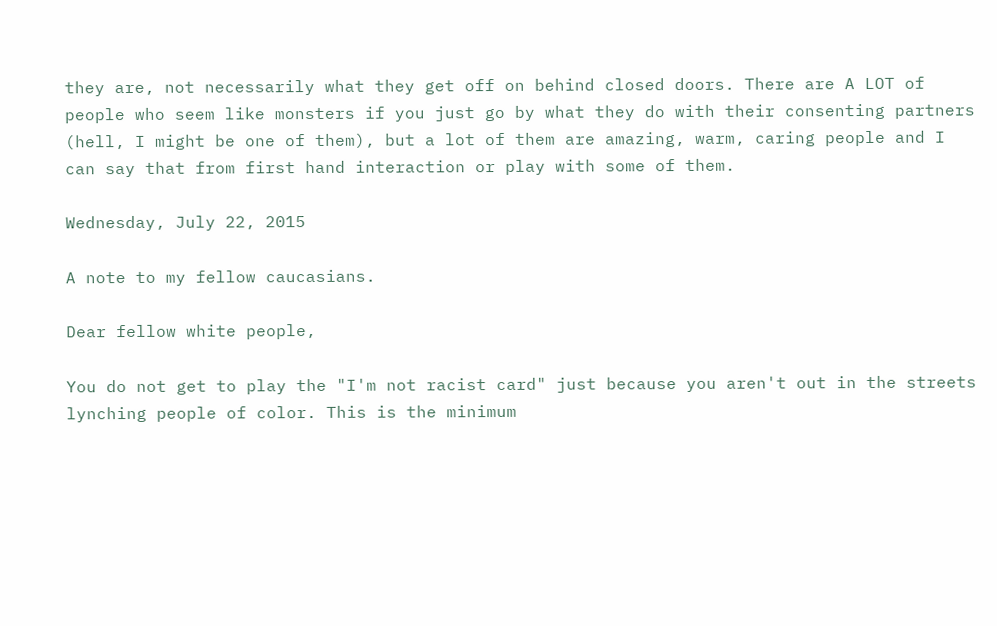they are, not necessarily what they get off on behind closed doors. There are A LOT of people who seem like monsters if you just go by what they do with their consenting partners (hell, I might be one of them), but a lot of them are amazing, warm, caring people and I can say that from first hand interaction or play with some of them.

Wednesday, July 22, 2015

A note to my fellow caucasians.

Dear fellow white people,

You do not get to play the "I'm not racist card" just because you aren't out in the streets lynching people of color. This is the minimum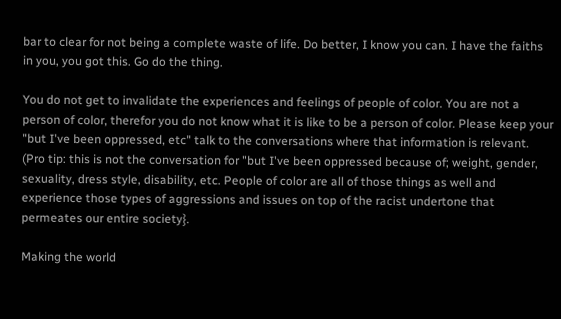bar to clear for not being a complete waste of life. Do better, I know you can. I have the faiths in you, you got this. Go do the thing.

You do not get to invalidate the experiences and feelings of people of color. You are not a person of color, therefor you do not know what it is like to be a person of color. Please keep your "but I've been oppressed, etc" talk to the conversations where that information is relevant. (Pro tip: this is not the conversation for "but I've been oppressed because of; weight, gender, sexuality, dress style, disability, etc. People of color are all of those things as well and experience those types of aggressions and issues on top of the racist undertone that permeates our entire society}.

Making the world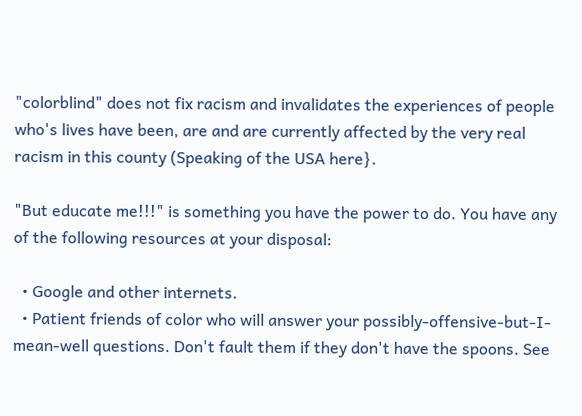"colorblind" does not fix racism and invalidates the experiences of people who's lives have been, are and are currently affected by the very real racism in this county (Speaking of the USA here}.

"But educate me!!!" is something you have the power to do. You have any of the following resources at your disposal:

  • Google and other internets.
  • Patient friends of color who will answer your possibly-offensive-but-I-mean-well questions. Don't fault them if they don't have the spoons. See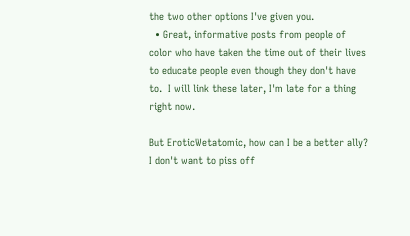the two other options I've given you.
  • Great, informative posts from people of color who have taken the time out of their lives to educate people even though they don't have to.  I will link these later, I'm late for a thing right now.

But EroticWetatomic, how can I be a better ally? I don't want to piss off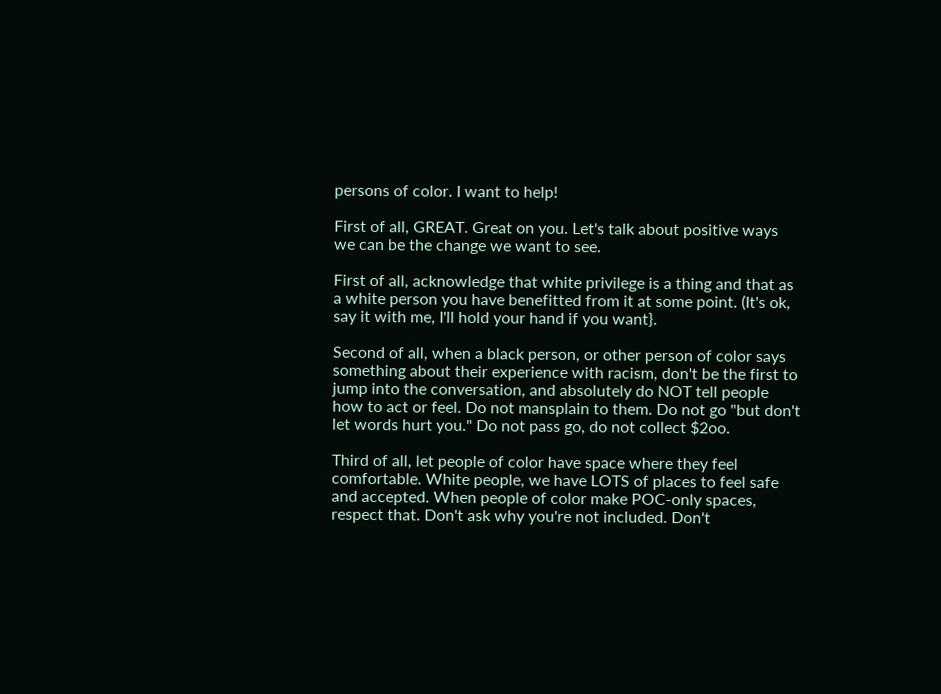persons of color. I want to help!

First of all, GREAT. Great on you. Let's talk about positive ways we can be the change we want to see.

First of all, acknowledge that white privilege is a thing and that as a white person you have benefitted from it at some point. (It's ok, say it with me, I'll hold your hand if you want}.

Second of all, when a black person, or other person of color says something about their experience with racism, don't be the first to jump into the conversation, and absolutely do NOT tell people how to act or feel. Do not mansplain to them. Do not go "but don't let words hurt you." Do not pass go, do not collect $2oo.

Third of all, let people of color have space where they feel comfortable. White people, we have LOTS of places to feel safe and accepted. When people of color make POC-only spaces, respect that. Don't ask why you're not included. Don't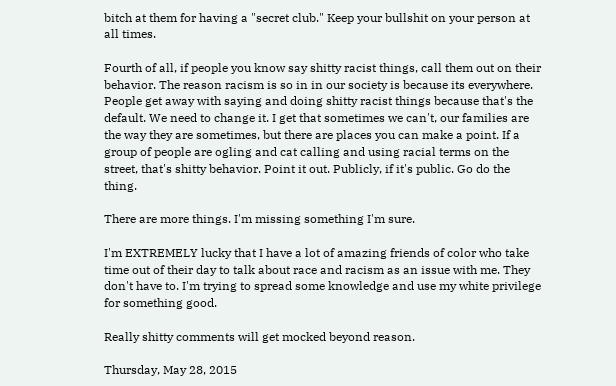bitch at them for having a "secret club." Keep your bullshit on your person at all times.

Fourth of all, if people you know say shitty racist things, call them out on their behavior. The reason racism is so in in our society is because its everywhere. People get away with saying and doing shitty racist things because that's the default. We need to change it. I get that sometimes we can't, our families are the way they are sometimes, but there are places you can make a point. If a group of people are ogling and cat calling and using racial terms on the street, that's shitty behavior. Point it out. Publicly, if it's public. Go do the thing.

There are more things. I'm missing something I'm sure.

I'm EXTREMELY lucky that I have a lot of amazing friends of color who take time out of their day to talk about race and racism as an issue with me. They don't have to. I'm trying to spread some knowledge and use my white privilege for something good.

Really shitty comments will get mocked beyond reason.

Thursday, May 28, 2015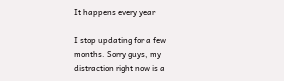It happens every year

I stop updating for a few months. Sorry guys, my distraction right now is a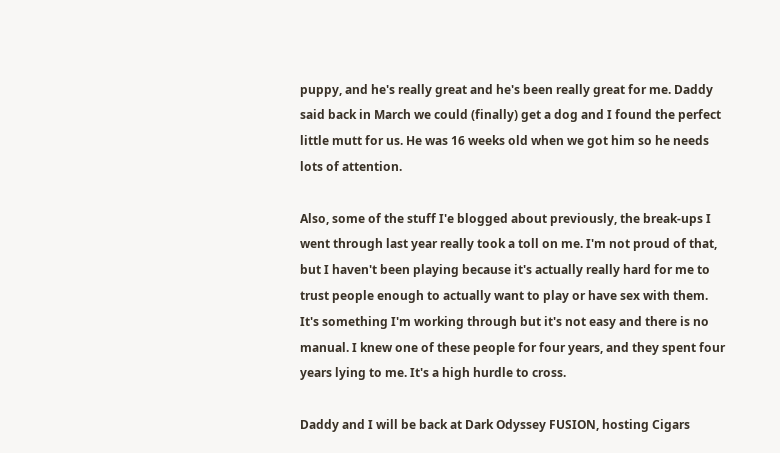puppy, and he's really great and he's been really great for me. Daddy said back in March we could (finally) get a dog and I found the perfect little mutt for us. He was 16 weeks old when we got him so he needs lots of attention.

Also, some of the stuff I'e blogged about previously, the break-ups I went through last year really took a toll on me. I'm not proud of that, but I haven't been playing because it's actually really hard for me to trust people enough to actually want to play or have sex with them. It's something I'm working through but it's not easy and there is no manual. I knew one of these people for four years, and they spent four years lying to me. It's a high hurdle to cross.

Daddy and I will be back at Dark Odyssey FUSION, hosting Cigars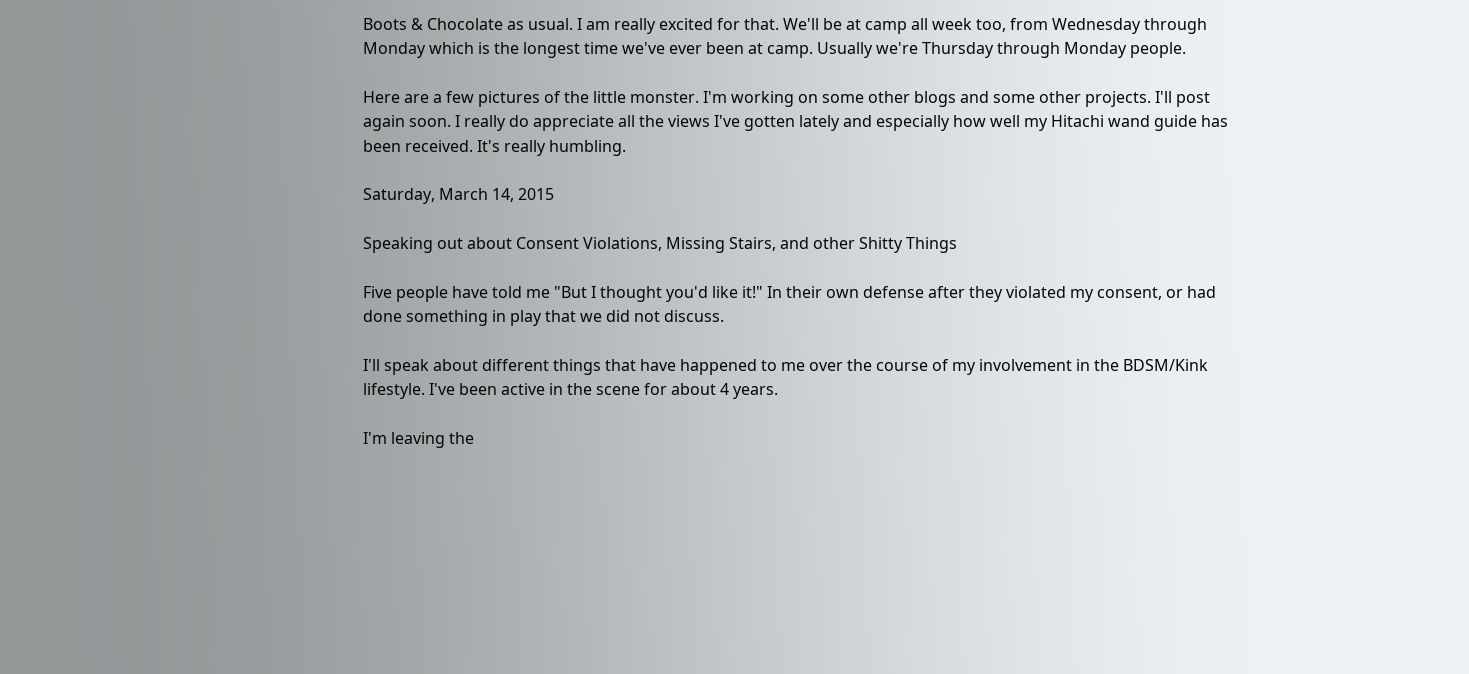Boots & Chocolate as usual. I am really excited for that. We'll be at camp all week too, from Wednesday through Monday which is the longest time we've ever been at camp. Usually we're Thursday through Monday people.

Here are a few pictures of the little monster. I'm working on some other blogs and some other projects. I'll post again soon. I really do appreciate all the views I've gotten lately and especially how well my Hitachi wand guide has been received. It's really humbling.

Saturday, March 14, 2015

Speaking out about Consent Violations, Missing Stairs, and other Shitty Things

Five people have told me "But I thought you'd like it!" In their own defense after they violated my consent, or had done something in play that we did not discuss.

I'll speak about different things that have happened to me over the course of my involvement in the BDSM/Kink lifestyle. I've been active in the scene for about 4 years.

I'm leaving the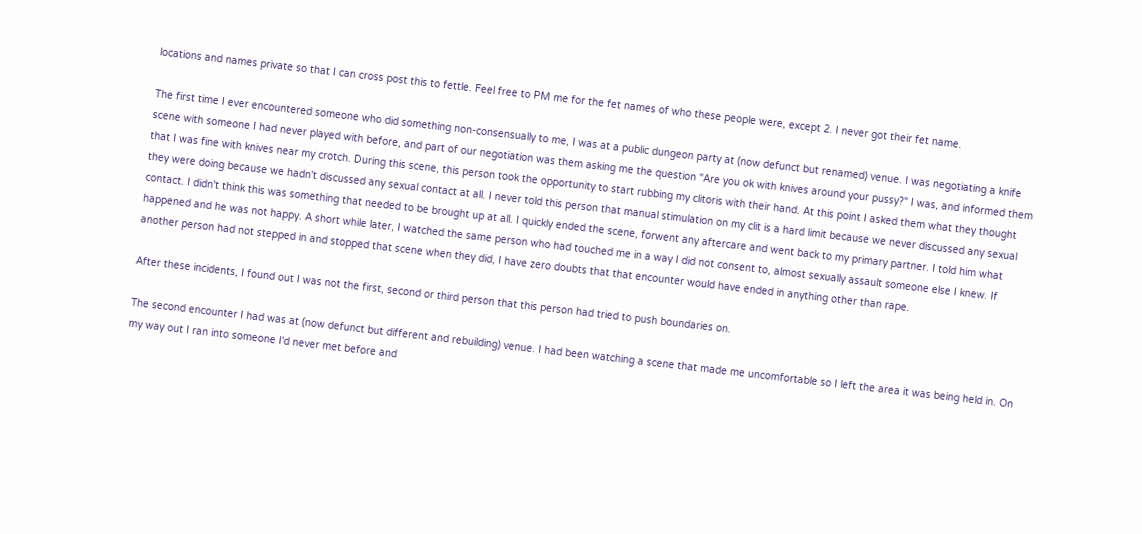locations and names private so that I can cross post this to fettle. Feel free to PM me for the fet names of who these people were, except 2. I never got their fet name.

The first time I ever encountered someone who did something non-consensually to me, I was at a public dungeon party at (now defunct but renamed) venue. I was negotiating a knife scene with someone I had never played with before, and part of our negotiation was them asking me the question "Are you ok with knives around your pussy?" I was, and informed them that I was fine with knives near my crotch. During this scene, this person took the opportunity to start rubbing my clitoris with their hand. At this point I asked them what they thought they were doing because we hadn't discussed any sexual contact at all. I never told this person that manual stimulation on my clit is a hard limit because we never discussed any sexual contact. I didn't think this was something that needed to be brought up at all. I quickly ended the scene, forwent any aftercare and went back to my primary partner. I told him what happened and he was not happy. A short while later, I watched the same person who had touched me in a way I did not consent to, almost sexually assault someone else I knew. If another person had not stepped in and stopped that scene when they did, I have zero doubts that that encounter would have ended in anything other than rape.

After these incidents, I found out I was not the first, second or third person that this person had tried to push boundaries on.

The second encounter I had was at (now defunct but different and rebuilding) venue. I had been watching a scene that made me uncomfortable so I left the area it was being held in. On my way out I ran into someone I'd never met before and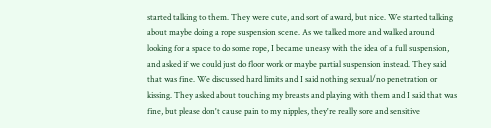started talking to them. They were cute, and sort of award, but nice. We started talking about maybe doing a rope suspension scene. As we talked more and walked around looking for a space to do some rope, I became uneasy with the idea of a full suspension, and asked if we could just do floor work or maybe partial suspension instead. They said that was fine. We discussed hard limits and I said nothing sexual/no penetration or kissing. They asked about touching my breasts and playing with them and I said that was fine, but please don't cause pain to my nipples, they're really sore and sensitive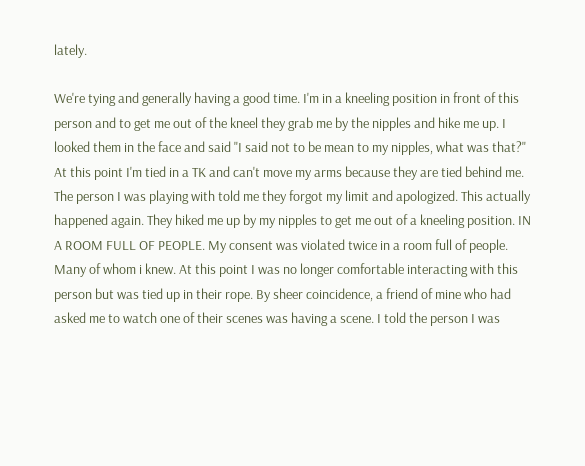lately.

We're tying and generally having a good time. I'm in a kneeling position in front of this person and to get me out of the kneel they grab me by the nipples and hike me up. I looked them in the face and said "I said not to be mean to my nipples, what was that?" At this point I'm tied in a TK and can't move my arms because they are tied behind me. The person I was playing with told me they forgot my limit and apologized. This actually happened again. They hiked me up by my nipples to get me out of a kneeling position. IN A ROOM FULL OF PEOPLE. My consent was violated twice in a room full of people. Many of whom i knew. At this point I was no longer comfortable interacting with this person but was tied up in their rope. By sheer coincidence, a friend of mine who had asked me to watch one of their scenes was having a scene. I told the person I was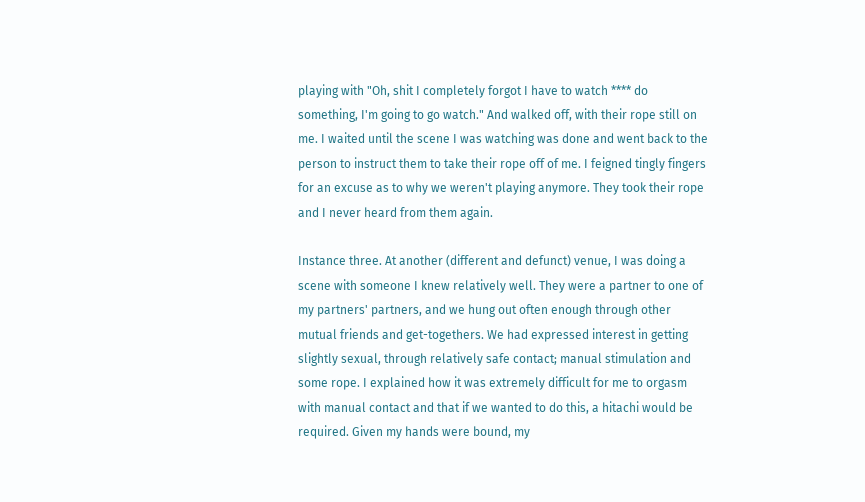playing with "Oh, shit I completely forgot I have to watch **** do something, I'm going to go watch." And walked off, with their rope still on me. I waited until the scene I was watching was done and went back to the person to instruct them to take their rope off of me. I feigned tingly fingers for an excuse as to why we weren't playing anymore. They took their rope and I never heard from them again.

Instance three. At another (different and defunct) venue, I was doing a scene with someone I knew relatively well. They were a partner to one of my partners' partners, and we hung out often enough through other mutual friends and get-togethers. We had expressed interest in getting slightly sexual, through relatively safe contact; manual stimulation and some rope. I explained how it was extremely difficult for me to orgasm with manual contact and that if we wanted to do this, a hitachi would be required. Given my hands were bound, my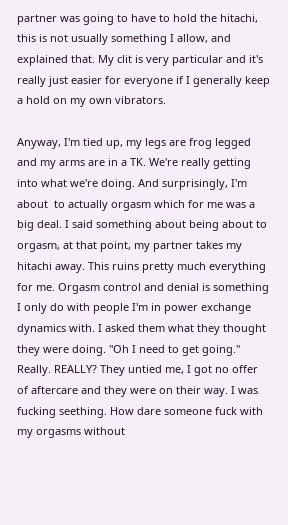partner was going to have to hold the hitachi, this is not usually something I allow, and explained that. My clit is very particular and it's really just easier for everyone if I generally keep a hold on my own vibrators.

Anyway, I'm tied up, my legs are frog legged and my arms are in a TK. We're really getting into what we're doing. And surprisingly, I'm about  to actually orgasm which for me was a big deal. I said something about being about to orgasm, at that point, my partner takes my hitachi away. This ruins pretty much everything for me. Orgasm control and denial is something I only do with people I'm in power exchange dynamics with. I asked them what they thought they were doing. "Oh I need to get going." Really. REALLY? They untied me, I got no offer of aftercare and they were on their way. I was fucking seething. How dare someone fuck with my orgasms without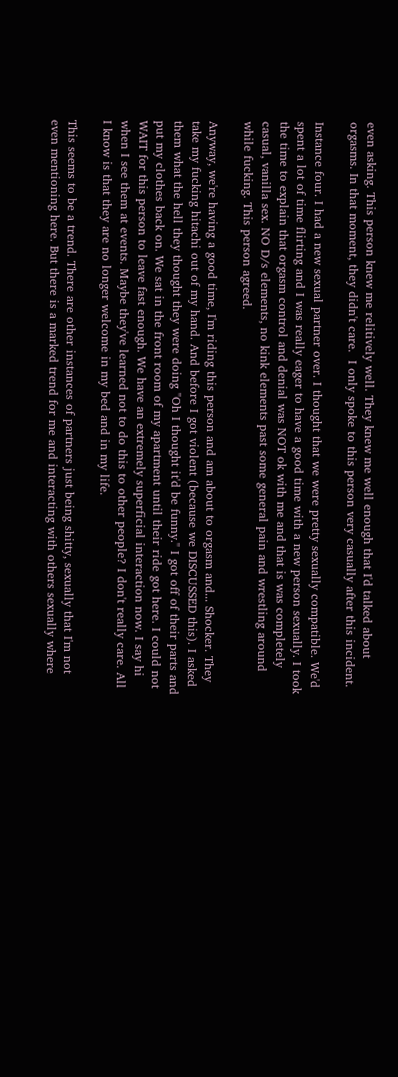even asking. This person knew me relitively well. They knew me well enough that I'd talked about orgasms. In that moment, they didn't care.  I only spoke to this person very casually after this incident.

Instance four. I had a new sexual partner over. I thought that we were pretty sexually compatible. We'd spent a lot of time flirting and I was really eager to have a good time with a new person sexually. I took the time to explain that orgasm control and denial was NOT ok with me and that is was completely casual, vanilla sex. NO D/s elements, no kink elements past some general pain and wrestling around while fucking. This person agreed.

Anyway, we're having a good time, I'm riding this person and am about to orgasm and... Shocker. They take my fucking hitachi out of my hand. And before I got violent (because we DISCUSSED this). I asked them what the hell they thought they were doing "Oh I thought it'd be funny." I got off of their parts and put my clothes back on. We sat in the front room of my apartment until their ride got here. I could not WAIT for this person to leave fast enough. We have an extremely superficial interaction now. I say hi when I see them at events. Maybe they've learned not to do this to other people? I don't really care. All I know is that they are no longer welcome in my bed and in my life.

This seems to be a trend. There are other instances of partners just being shitty, sexually that I'm not even mentioning here. But there is a marked trend for me and interacting with others sexually where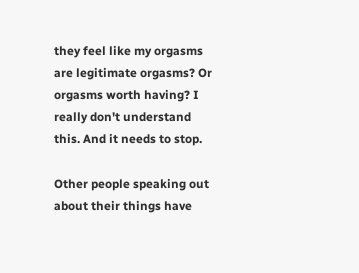they feel like my orgasms are legitimate orgasms? Or orgasms worth having? I really don't understand this. And it needs to stop.

Other people speaking out about their things have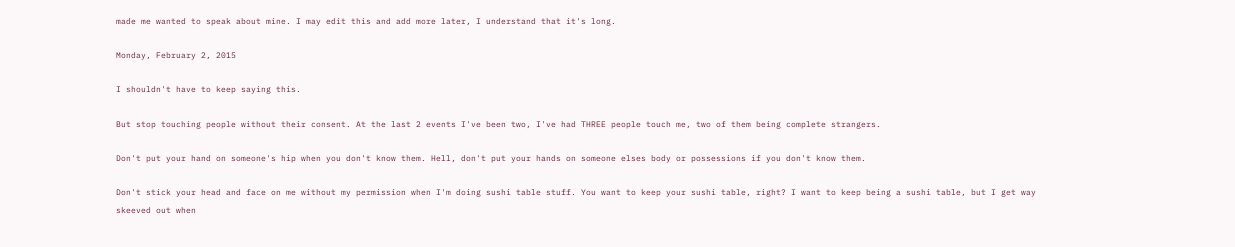made me wanted to speak about mine. I may edit this and add more later, I understand that it's long.

Monday, February 2, 2015

I shouldn't have to keep saying this.

But stop touching people without their consent. At the last 2 events I've been two, I've had THREE people touch me, two of them being complete strangers.

Don't put your hand on someone's hip when you don't know them. Hell, don't put your hands on someone elses body or possessions if you don't know them.

Don't stick your head and face on me without my permission when I'm doing sushi table stuff. You want to keep your sushi table, right? I want to keep being a sushi table, but I get way skeeved out when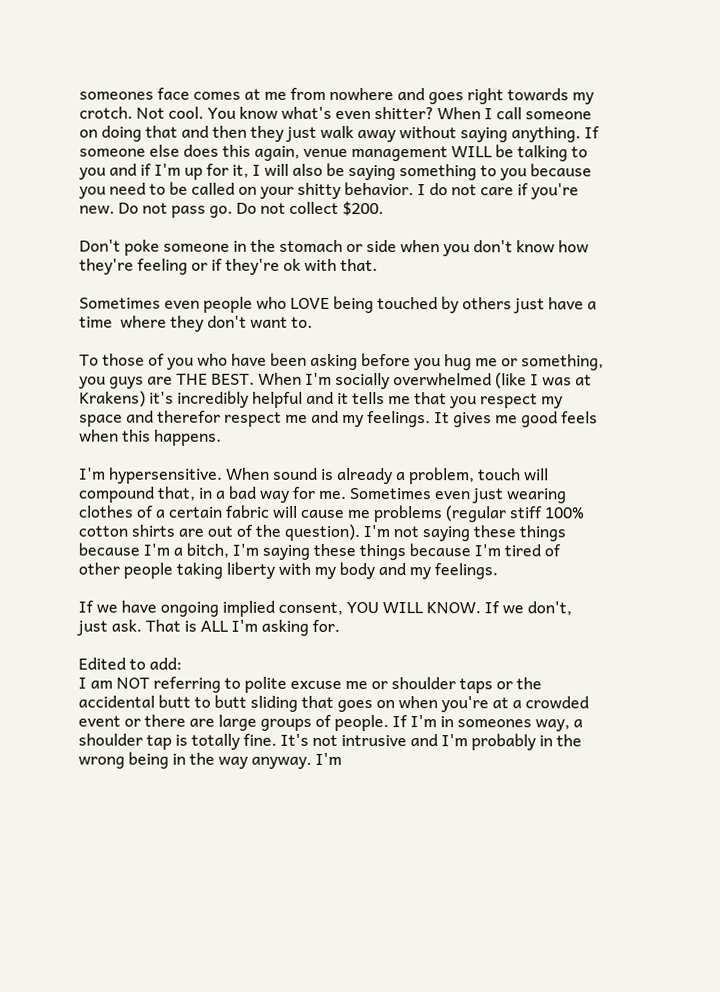someones face comes at me from nowhere and goes right towards my crotch. Not cool. You know what's even shitter? When I call someone on doing that and then they just walk away without saying anything. If someone else does this again, venue management WILL be talking to you and if I'm up for it, I will also be saying something to you because you need to be called on your shitty behavior. I do not care if you're new. Do not pass go. Do not collect $200.

Don't poke someone in the stomach or side when you don't know how they're feeling or if they're ok with that.

Sometimes even people who LOVE being touched by others just have a time  where they don't want to.

To those of you who have been asking before you hug me or something, you guys are THE BEST. When I'm socially overwhelmed (like I was at Krakens) it's incredibly helpful and it tells me that you respect my space and therefor respect me and my feelings. It gives me good feels when this happens.

I'm hypersensitive. When sound is already a problem, touch will compound that, in a bad way for me. Sometimes even just wearing clothes of a certain fabric will cause me problems (regular stiff 100% cotton shirts are out of the question). I'm not saying these things because I'm a bitch, I'm saying these things because I'm tired of other people taking liberty with my body and my feelings.

If we have ongoing implied consent, YOU WILL KNOW. If we don't, just ask. That is ALL I'm asking for.

Edited to add:
I am NOT referring to polite excuse me or shoulder taps or the accidental butt to butt sliding that goes on when you're at a crowded event or there are large groups of people. If I'm in someones way, a shoulder tap is totally fine. It's not intrusive and I'm probably in the wrong being in the way anyway. I'm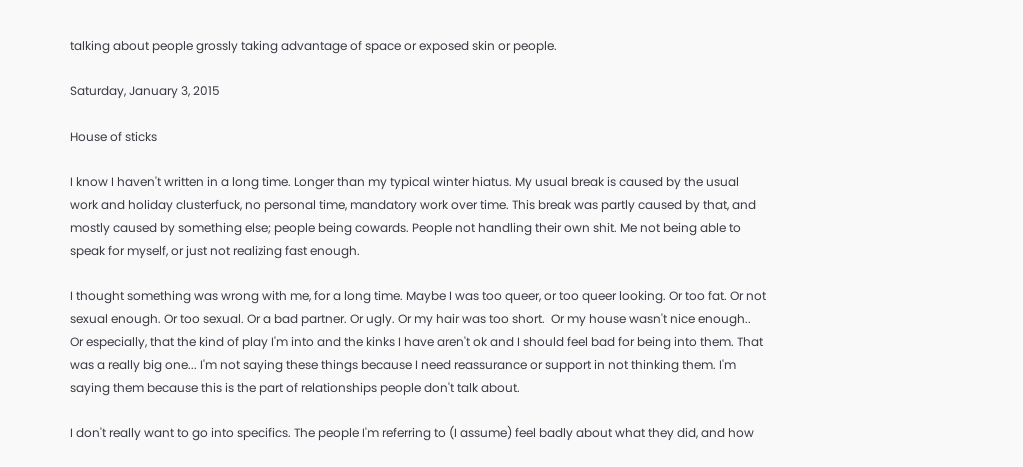talking about people grossly taking advantage of space or exposed skin or people.

Saturday, January 3, 2015

House of sticks

I know I haven't written in a long time. Longer than my typical winter hiatus. My usual break is caused by the usual work and holiday clusterfuck, no personal time, mandatory work over time. This break was partly caused by that, and mostly caused by something else; people being cowards. People not handling their own shit. Me not being able to speak for myself, or just not realizing fast enough.

I thought something was wrong with me, for a long time. Maybe I was too queer, or too queer looking. Or too fat. Or not sexual enough. Or too sexual. Or a bad partner. Or ugly. Or my hair was too short.  Or my house wasn't nice enough..  Or especially, that the kind of play I'm into and the kinks I have aren't ok and I should feel bad for being into them. That was a really big one... I'm not saying these things because I need reassurance or support in not thinking them. I'm saying them because this is the part of relationships people don't talk about.

I don't really want to go into specifics. The people I'm referring to (I assume) feel badly about what they did, and how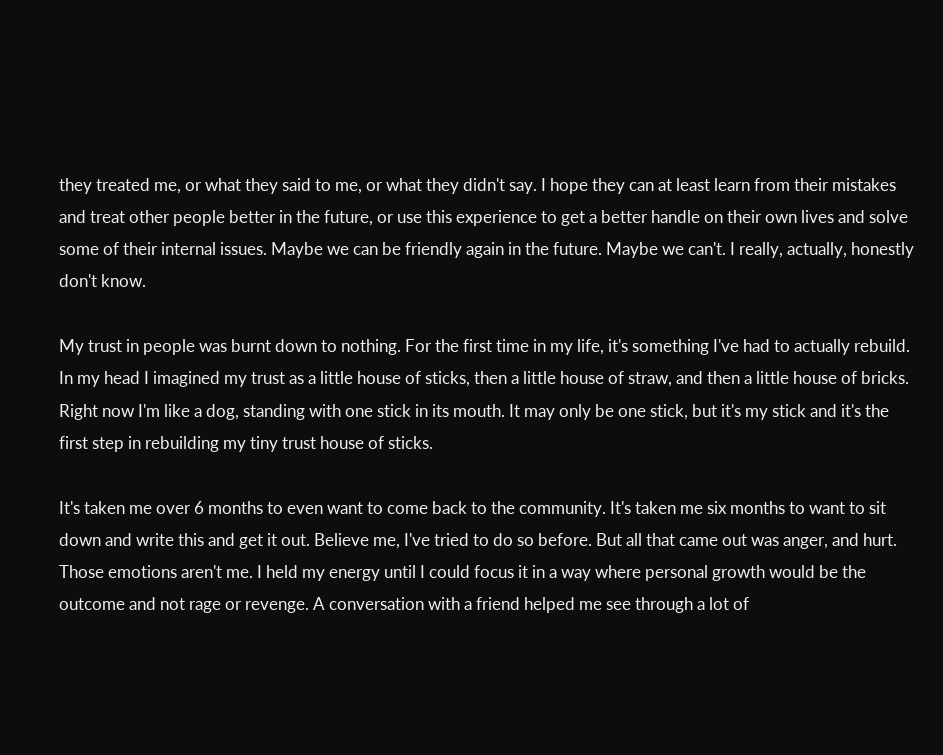they treated me, or what they said to me, or what they didn't say. I hope they can at least learn from their mistakes and treat other people better in the future, or use this experience to get a better handle on their own lives and solve some of their internal issues. Maybe we can be friendly again in the future. Maybe we can't. I really, actually, honestly don't know.

My trust in people was burnt down to nothing. For the first time in my life, it's something I've had to actually rebuild. In my head I imagined my trust as a little house of sticks, then a little house of straw, and then a little house of bricks. Right now I'm like a dog, standing with one stick in its mouth. It may only be one stick, but it's my stick and it's the first step in rebuilding my tiny trust house of sticks.

It's taken me over 6 months to even want to come back to the community. It's taken me six months to want to sit down and write this and get it out. Believe me, I've tried to do so before. But all that came out was anger, and hurt. Those emotions aren't me. I held my energy until I could focus it in a way where personal growth would be the outcome and not rage or revenge. A conversation with a friend helped me see through a lot of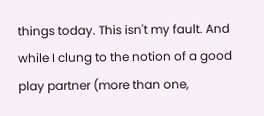things today. This isn't my fault. And while I clung to the notion of a good play partner (more than one,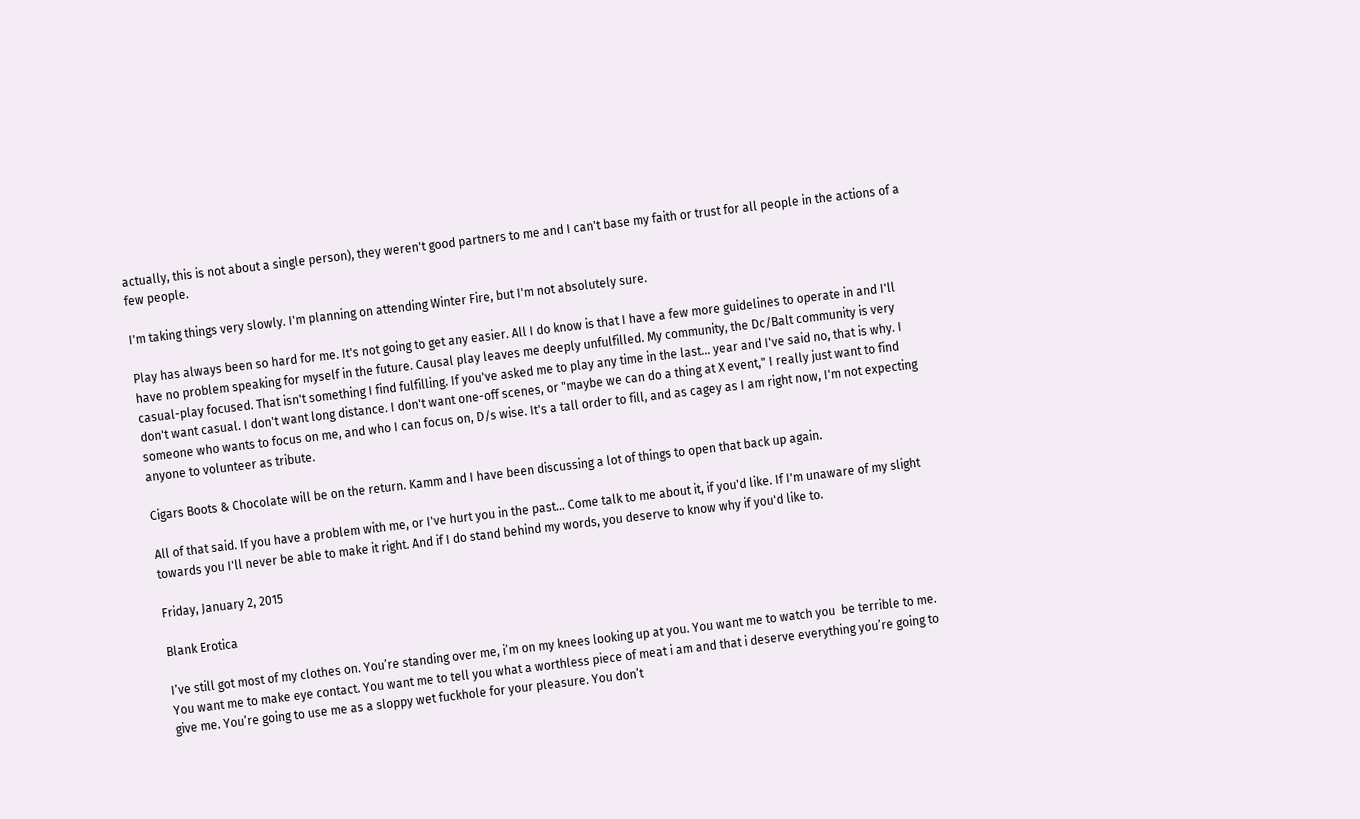actually, this is not about a single person), they weren't good partners to me and I can't base my faith or trust for all people in the actions of a few people.

I'm taking things very slowly. I'm planning on attending Winter Fire, but I'm not absolutely sure.

Play has always been so hard for me. It's not going to get any easier. All I do know is that I have a few more guidelines to operate in and I'll have no problem speaking for myself in the future. Causal play leaves me deeply unfulfilled. My community, the Dc/Balt community is very casual-play focused. That isn't something I find fulfilling. If you've asked me to play any time in the last... year and I've said no, that is why. I don't want casual. I don't want long distance. I don't want one-off scenes, or "maybe we can do a thing at X event," I really just want to find someone who wants to focus on me, and who I can focus on, D/s wise. It's a tall order to fill, and as cagey as I am right now, I'm not expecting anyone to volunteer as tribute.

Cigars Boots & Chocolate will be on the return. Kamm and I have been discussing a lot of things to open that back up again.

All of that said. If you have a problem with me, or I've hurt you in the past... Come talk to me about it, if you'd like. If I'm unaware of my slight towards you I'll never be able to make it right. And if I do stand behind my words, you deserve to know why if you'd like to.

Friday, January 2, 2015

Blank Erotica

I’ve still got most of my clothes on. You’re standing over me, i’m on my knees looking up at you. You want me to watch you  be terrible to me. You want me to make eye contact. You want me to tell you what a worthless piece of meat i am and that i deserve everything you’re going to give me. You’re going to use me as a sloppy wet fuckhole for your pleasure. You don’t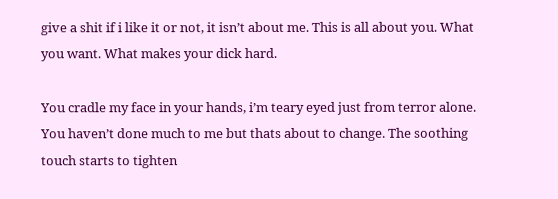give a shit if i like it or not, it isn’t about me. This is all about you. What you want. What makes your dick hard.

You cradle my face in your hands, i’m teary eyed just from terror alone. You haven’t done much to me but thats about to change. The soothing touch starts to tighten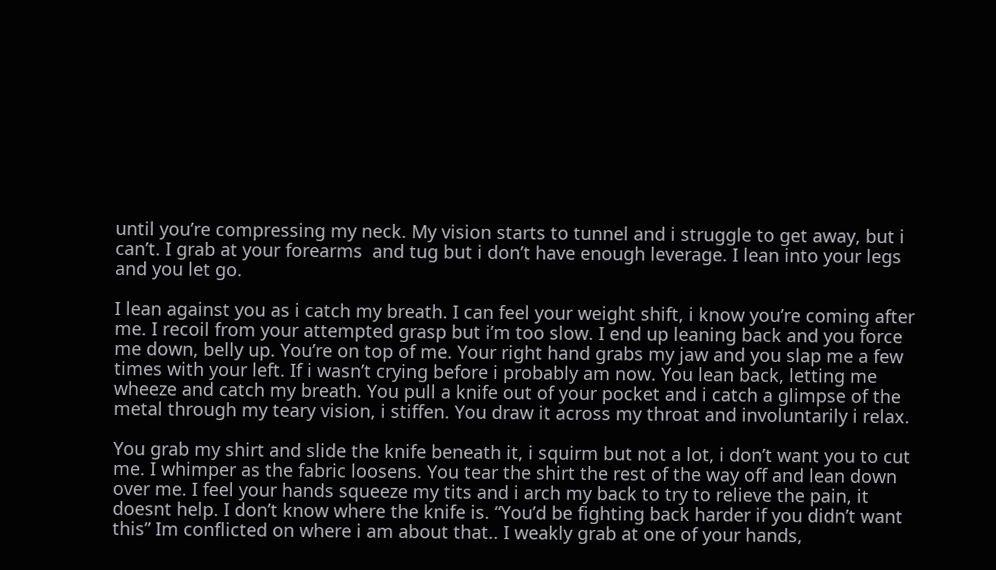until you’re compressing my neck. My vision starts to tunnel and i struggle to get away, but i can’t. I grab at your forearms  and tug but i don’t have enough leverage. I lean into your legs and you let go.

I lean against you as i catch my breath. I can feel your weight shift, i know you’re coming after me. I recoil from your attempted grasp but i’m too slow. I end up leaning back and you force me down, belly up. You’re on top of me. Your right hand grabs my jaw and you slap me a few times with your left. If i wasn’t crying before i probably am now. You lean back, letting me wheeze and catch my breath. You pull a knife out of your pocket and i catch a glimpse of the metal through my teary vision, i stiffen. You draw it across my throat and involuntarily i relax.

You grab my shirt and slide the knife beneath it, i squirm but not a lot, i don’t want you to cut me. I whimper as the fabric loosens. You tear the shirt the rest of the way off and lean down over me. I feel your hands squeeze my tits and i arch my back to try to relieve the pain, it doesnt help. I don’t know where the knife is. “You’d be fighting back harder if you didn’t want this” Im conflicted on where i am about that.. I weakly grab at one of your hands,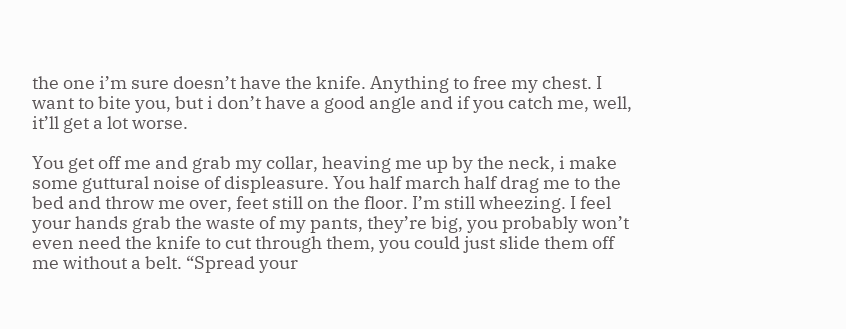the one i’m sure doesn’t have the knife. Anything to free my chest. I want to bite you, but i don’t have a good angle and if you catch me, well, it’ll get a lot worse.

You get off me and grab my collar, heaving me up by the neck, i make some guttural noise of displeasure. You half march half drag me to the bed and throw me over, feet still on the floor. I’m still wheezing. I feel your hands grab the waste of my pants, they’re big, you probably won’t even need the knife to cut through them, you could just slide them off me without a belt. “Spread your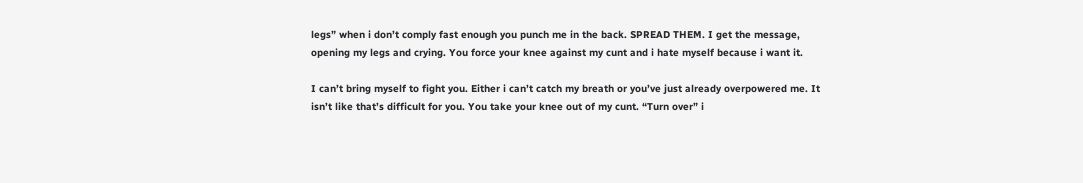legs” when i don’t comply fast enough you punch me in the back. SPREAD THEM. I get the message, opening my legs and crying. You force your knee against my cunt and i hate myself because i want it.

I can’t bring myself to fight you. Either i can’t catch my breath or you’ve just already overpowered me. It isn’t like that’s difficult for you. You take your knee out of my cunt. “Turn over” i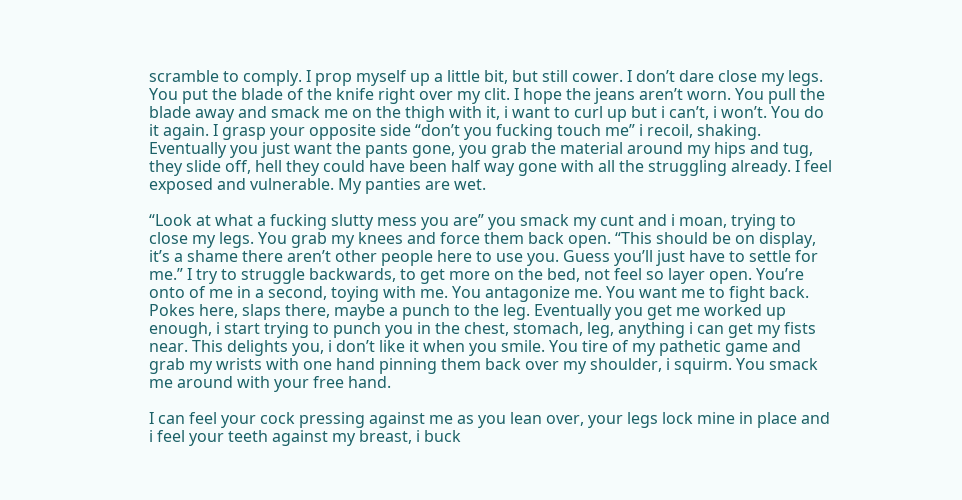scramble to comply. I prop myself up a little bit, but still cower. I don’t dare close my legs. You put the blade of the knife right over my clit. I hope the jeans aren’t worn. You pull the blade away and smack me on the thigh with it, i want to curl up but i can’t, i won’t. You do it again. I grasp your opposite side “don’t you fucking touch me” i recoil, shaking. Eventually you just want the pants gone, you grab the material around my hips and tug, they slide off, hell they could have been half way gone with all the struggling already. I feel exposed and vulnerable. My panties are wet.

“Look at what a fucking slutty mess you are” you smack my cunt and i moan, trying to close my legs. You grab my knees and force them back open. “This should be on display, it’s a shame there aren’t other people here to use you. Guess you’ll just have to settle for me.” I try to struggle backwards, to get more on the bed, not feel so layer open. You’re onto of me in a second, toying with me. You antagonize me. You want me to fight back. Pokes here, slaps there, maybe a punch to the leg. Eventually you get me worked up enough, i start trying to punch you in the chest, stomach, leg, anything i can get my fists near. This delights you, i don’t like it when you smile. You tire of my pathetic game and grab my wrists with one hand pinning them back over my shoulder, i squirm. You smack me around with your free hand.

I can feel your cock pressing against me as you lean over, your legs lock mine in place and i feel your teeth against my breast, i buck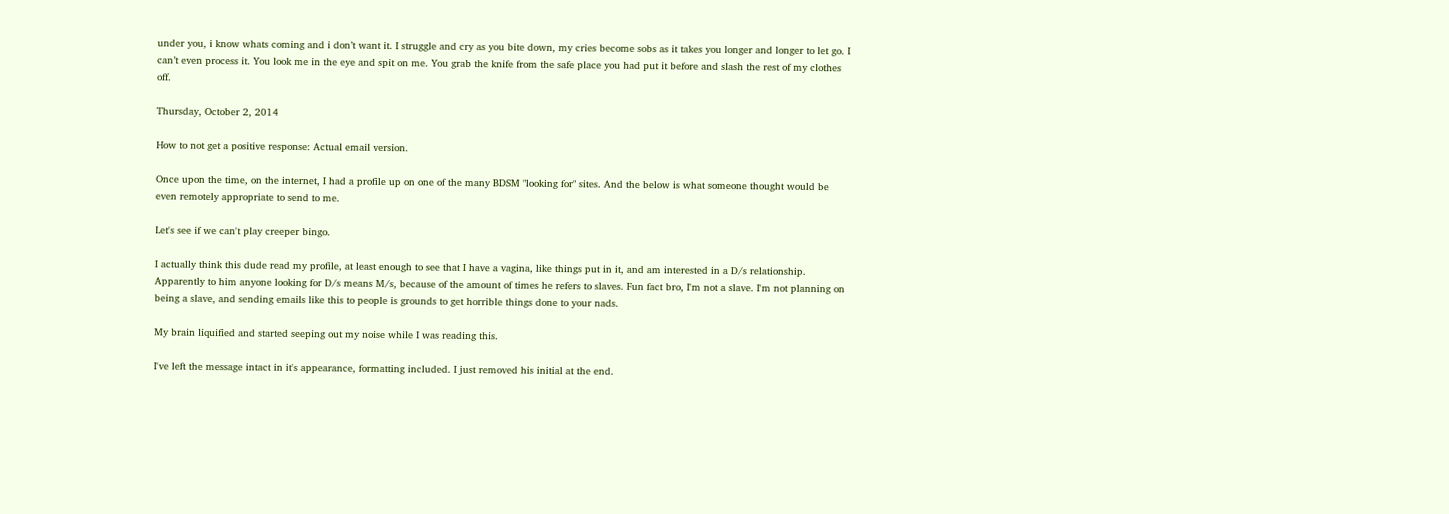under you, i know whats coming and i don’t want it. I struggle and cry as you bite down, my cries become sobs as it takes you longer and longer to let go. I can’t even process it. You look me in the eye and spit on me. You grab the knife from the safe place you had put it before and slash the rest of my clothes off.

Thursday, October 2, 2014

How to not get a positive response: Actual email version.

Once upon the time, on the internet, I had a profile up on one of the many BDSM "looking for" sites. And the below is what someone thought would be even remotely appropriate to send to me.

Let's see if we can't play creeper bingo.

I actually think this dude read my profile, at least enough to see that I have a vagina, like things put in it, and am interested in a D/s relationship. Apparently to him anyone looking for D/s means M/s, because of the amount of times he refers to slaves. Fun fact bro, I'm not a slave. I'm not planning on being a slave, and sending emails like this to people is grounds to get horrible things done to your nads.

My brain liquified and started seeping out my noise while I was reading this.

I've left the message intact in it's appearance, formatting included. I just removed his initial at the end.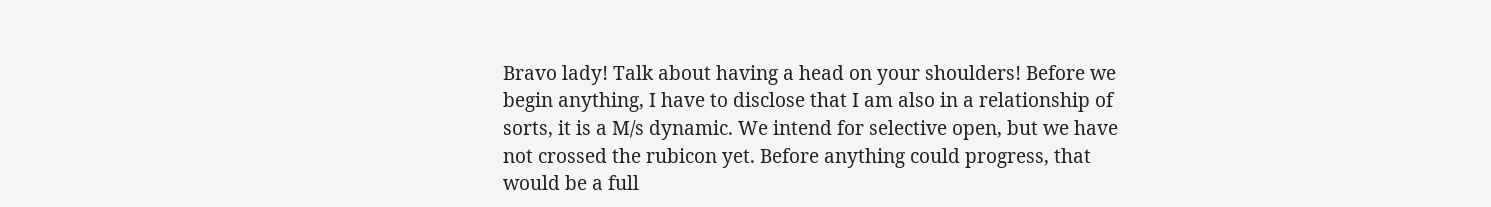Bravo lady! Talk about having a head on your shoulders! Before we begin anything, I have to disclose that I am also in a relationship of sorts, it is a M/s dynamic. We intend for selective open, but we have not crossed the rubicon yet. Before anything could progress, that would be a full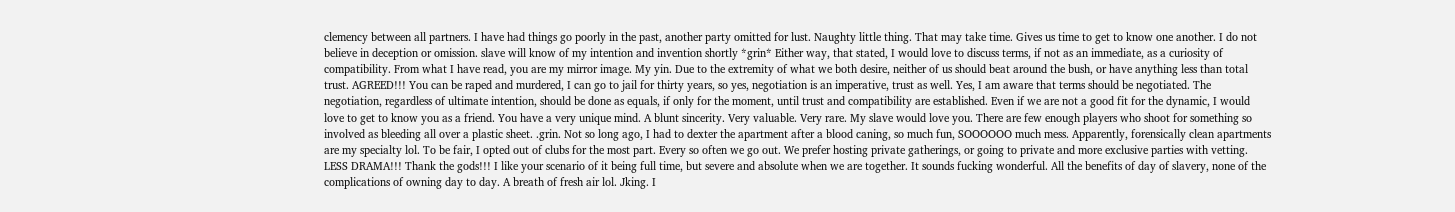clemency between all partners. I have had things go poorly in the past, another party omitted for lust. Naughty little thing. That may take time. Gives us time to get to know one another. I do not believe in deception or omission. slave will know of my intention and invention shortly *grin* Either way, that stated, I would love to discuss terms, if not as an immediate, as a curiosity of compatibility. From what I have read, you are my mirror image. My yin. Due to the extremity of what we both desire, neither of us should beat around the bush, or have anything less than total trust. AGREED!!! You can be raped and murdered, I can go to jail for thirty years, so yes, negotiation is an imperative, trust as well. Yes, I am aware that terms should be negotiated. The negotiation, regardless of ultimate intention, should be done as equals, if only for the moment, until trust and compatibility are established. Even if we are not a good fit for the dynamic, I would love to get to know you as a friend. You have a very unique mind. A blunt sincerity. Very valuable. Very rare. My slave would love you. There are few enough players who shoot for something so involved as bleeding all over a plastic sheet. .grin. Not so long ago, I had to dexter the apartment after a blood caning, so much fun, SOOOOOO much mess. Apparently, forensically clean apartments are my specialty lol. To be fair, I opted out of clubs for the most part. Every so often we go out. We prefer hosting private gatherings, or going to private and more exclusive parties with vetting. LESS DRAMA!!! Thank the gods!!! I like your scenario of it being full time, but severe and absolute when we are together. It sounds fucking wonderful. All the benefits of day of slavery, none of the complications of owning day to day. A breath of fresh air lol. Jking. I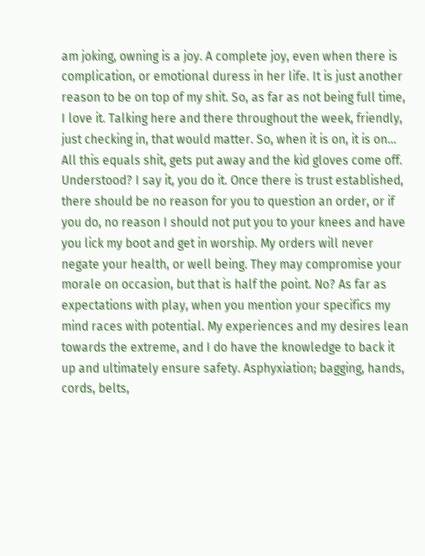am joking, owning is a joy. A complete joy, even when there is complication, or emotional duress in her life. It is just another reason to be on top of my shit. So, as far as not being full time, I love it. Talking here and there throughout the week, friendly, just checking in, that would matter. So, when it is on, it is on... All this equals shit, gets put away and the kid gloves come off. Understood? I say it, you do it. Once there is trust established, there should be no reason for you to question an order, or if you do, no reason I should not put you to your knees and have you lick my boot and get in worship. My orders will never negate your health, or well being. They may compromise your morale on occasion, but that is half the point. No? As far as expectations with play, when you mention your specifics my mind races with potential. My experiences and my desires lean towards the extreme, and I do have the knowledge to back it up and ultimately ensure safety. Asphyxiation; bagging, hands, cords, belts,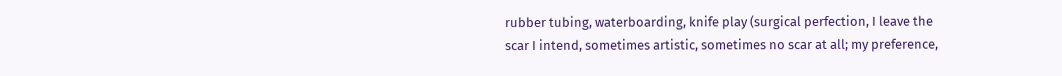rubber tubing, waterboarding, knife play (surgical perfection, I leave the scar I intend, sometimes artistic, sometimes no scar at all; my preference,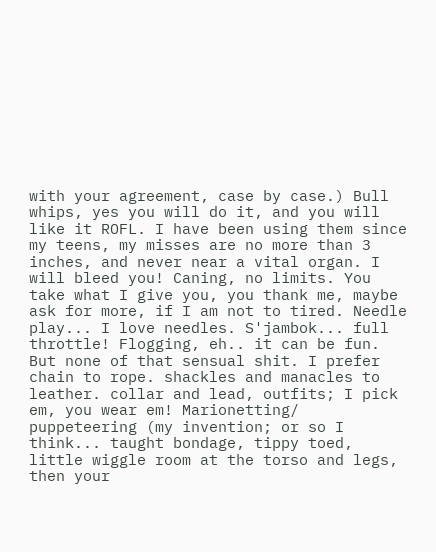with your agreement, case by case.) Bull whips, yes you will do it, and you will like it ROFL. I have been using them since my teens, my misses are no more than 3 inches, and never near a vital organ. I will bleed you! Caning, no limits. You take what I give you, you thank me, maybe ask for more, if I am not to tired. Needle play... I love needles. S'jambok... full throttle! Flogging, eh.. it can be fun. But none of that sensual shit. I prefer chain to rope. shackles and manacles to leather. collar and lead, outfits; I pick em, you wear em! Marionetting/ puppeteering (my invention; or so I think... taught bondage, tippy toed, little wiggle room at the torso and legs, then your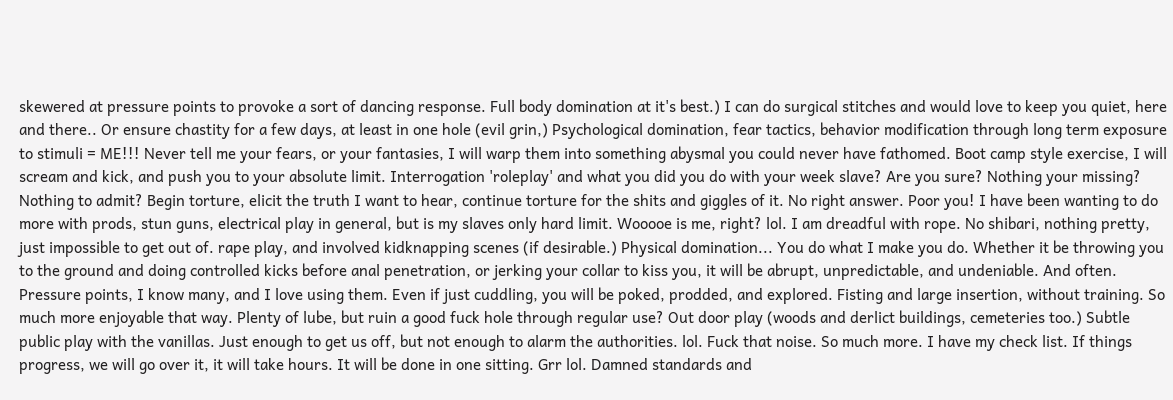skewered at pressure points to provoke a sort of dancing response. Full body domination at it's best.) I can do surgical stitches and would love to keep you quiet, here and there.. Or ensure chastity for a few days, at least in one hole (evil grin,) Psychological domination, fear tactics, behavior modification through long term exposure to stimuli = ME!!! Never tell me your fears, or your fantasies, I will warp them into something abysmal you could never have fathomed. Boot camp style exercise, I will scream and kick, and push you to your absolute limit. Interrogation 'roleplay' and what you did you do with your week slave? Are you sure? Nothing your missing? Nothing to admit? Begin torture, elicit the truth I want to hear, continue torture for the shits and giggles of it. No right answer. Poor you! I have been wanting to do more with prods, stun guns, electrical play in general, but is my slaves only hard limit. Wooooe is me, right? lol. I am dreadful with rope. No shibari, nothing pretty, just impossible to get out of. rape play, and involved kidknapping scenes (if desirable.) Physical domination... You do what I make you do. Whether it be throwing you to the ground and doing controlled kicks before anal penetration, or jerking your collar to kiss you, it will be abrupt, unpredictable, and undeniable. And often. Pressure points, I know many, and I love using them. Even if just cuddling, you will be poked, prodded, and explored. Fisting and large insertion, without training. So much more enjoyable that way. Plenty of lube, but ruin a good fuck hole through regular use? Out door play (woods and derlict buildings, cemeteries too.) Subtle public play with the vanillas. Just enough to get us off, but not enough to alarm the authorities. lol. Fuck that noise. So much more. I have my check list. If things progress, we will go over it, it will take hours. It will be done in one sitting. Grr lol. Damned standards and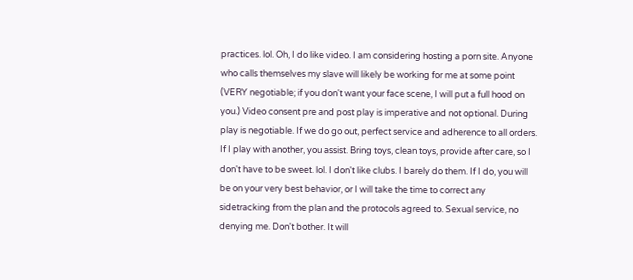practices. lol. Oh, I do like video. I am considering hosting a porn site. Anyone who calls themselves my slave will likely be working for me at some point (VERY negotiable; if you don't want your face scene, I will put a full hood on you.) Video consent pre and post play is imperative and not optional. During play is negotiable. If we do go out, perfect service and adherence to all orders. If I play with another, you assist. Bring toys, clean toys, provide after care, so I don't have to be sweet. lol. I don't like clubs. I barely do them. If I do, you will be on your very best behavior, or I will take the time to correct any sidetracking from the plan and the protocols agreed to. Sexual service, no denying me. Don't bother. It will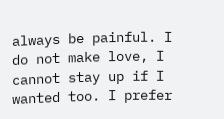always be painful. I do not make love, I cannot stay up if I wanted too. I prefer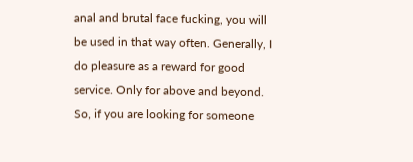anal and brutal face fucking, you will be used in that way often. Generally, I do pleasure as a reward for good service. Only for above and beyond. So, if you are looking for someone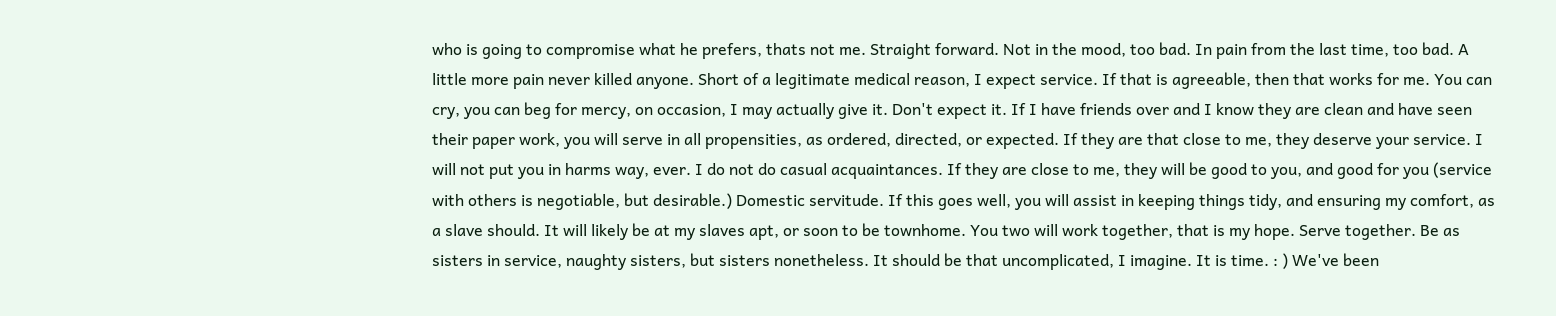who is going to compromise what he prefers, thats not me. Straight forward. Not in the mood, too bad. In pain from the last time, too bad. A little more pain never killed anyone. Short of a legitimate medical reason, I expect service. If that is agreeable, then that works for me. You can cry, you can beg for mercy, on occasion, I may actually give it. Don't expect it. If I have friends over and I know they are clean and have seen their paper work, you will serve in all propensities, as ordered, directed, or expected. If they are that close to me, they deserve your service. I will not put you in harms way, ever. I do not do casual acquaintances. If they are close to me, they will be good to you, and good for you (service with others is negotiable, but desirable.) Domestic servitude. If this goes well, you will assist in keeping things tidy, and ensuring my comfort, as a slave should. It will likely be at my slaves apt, or soon to be townhome. You two will work together, that is my hope. Serve together. Be as sisters in service, naughty sisters, but sisters nonetheless. It should be that uncomplicated, I imagine. It is time. : ) We've been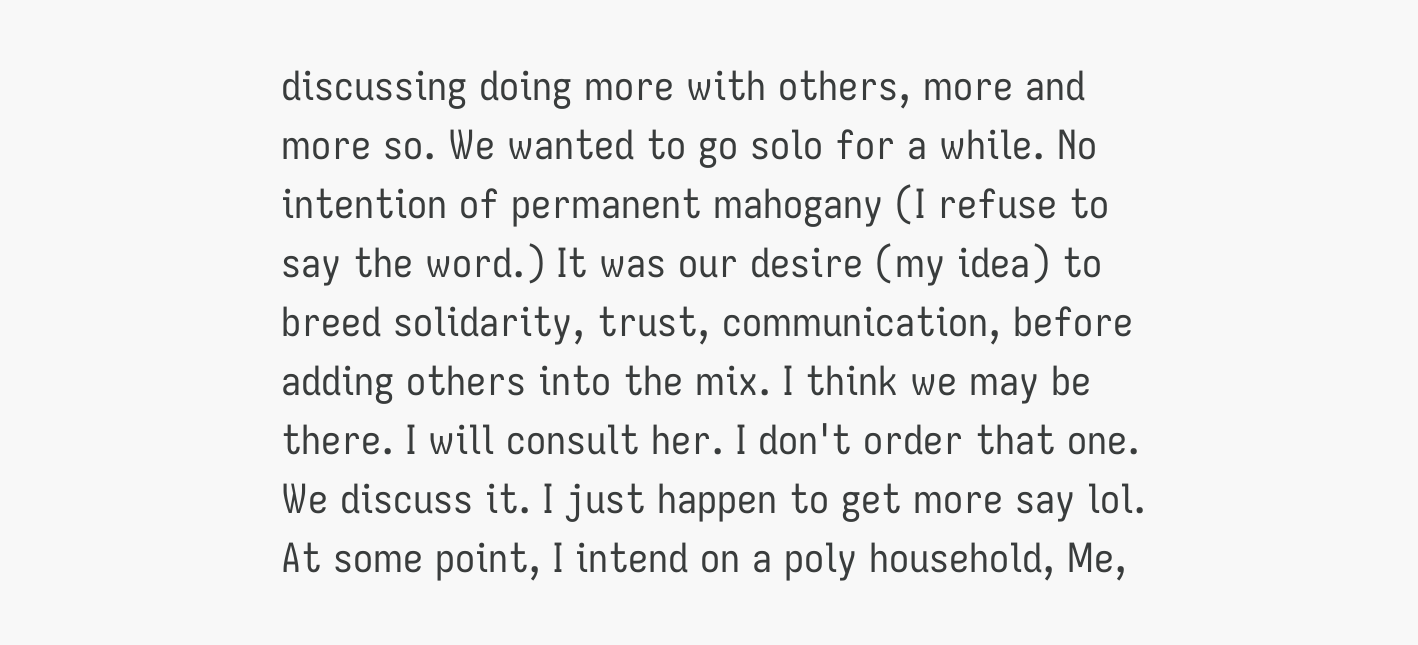discussing doing more with others, more and more so. We wanted to go solo for a while. No intention of permanent mahogany (I refuse to say the word.) It was our desire (my idea) to breed solidarity, trust, communication, before adding others into the mix. I think we may be there. I will consult her. I don't order that one. We discuss it. I just happen to get more say lol. At some point, I intend on a poly household, Me,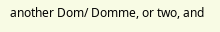another Dom/ Domme, or two, and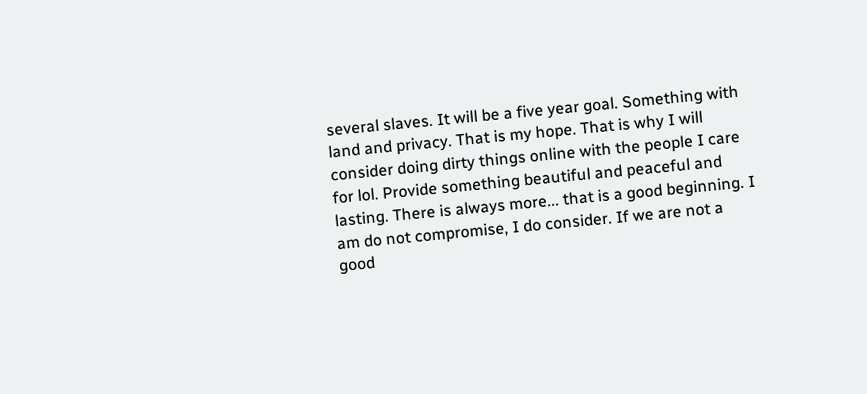several slaves. It will be a five year goal. Something with land and privacy. That is my hope. That is why I will consider doing dirty things online with the people I care for lol. Provide something beautiful and peaceful and lasting. There is always more... that is a good beginning. I am do not compromise, I do consider. If we are not a good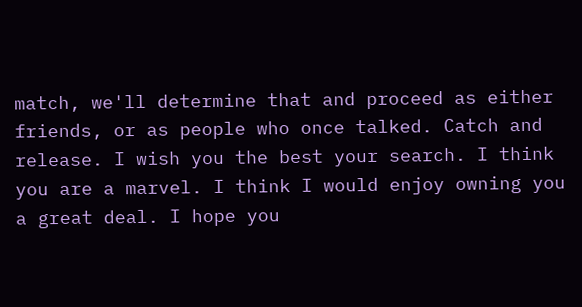match, we'll determine that and proceed as either friends, or as people who once talked. Catch and release. I wish you the best your search. I think you are a marvel. I think I would enjoy owning you a great deal. I hope you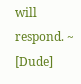will respond. ~ [Dude]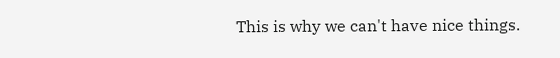This is why we can't have nice things.